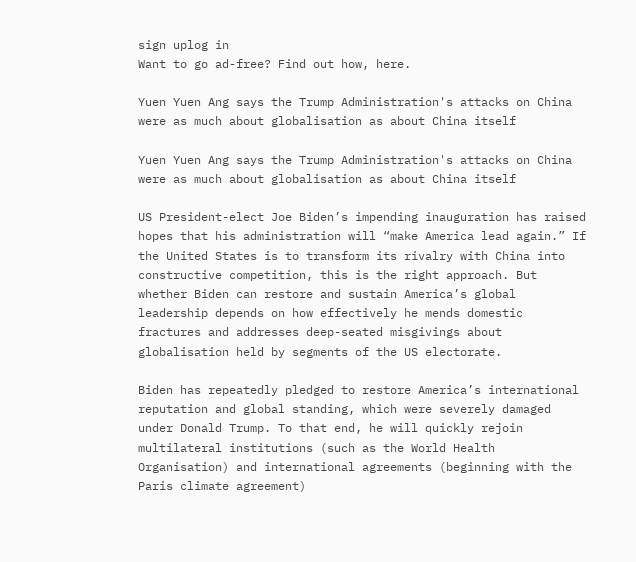sign uplog in
Want to go ad-free? Find out how, here.

Yuen Yuen Ang says the Trump Administration's attacks on China were as much about globalisation as about China itself

Yuen Yuen Ang says the Trump Administration's attacks on China were as much about globalisation as about China itself

US President-elect Joe Biden’s impending inauguration has raised hopes that his administration will “make America lead again.” If the United States is to transform its rivalry with China into constructive competition, this is the right approach. But whether Biden can restore and sustain America’s global leadership depends on how effectively he mends domestic fractures and addresses deep-seated misgivings about globalisation held by segments of the US electorate.

Biden has repeatedly pledged to restore America’s international reputation and global standing, which were severely damaged under Donald Trump. To that end, he will quickly rejoin multilateral institutions (such as the World Health Organisation) and international agreements (beginning with the Paris climate agreement)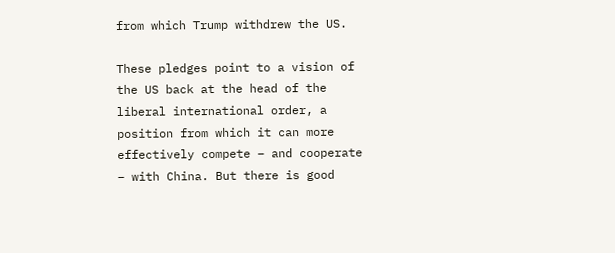from which Trump withdrew the US.

These pledges point to a vision of the US back at the head of the liberal international order, a position from which it can more effectively compete – and cooperate – with China. But there is good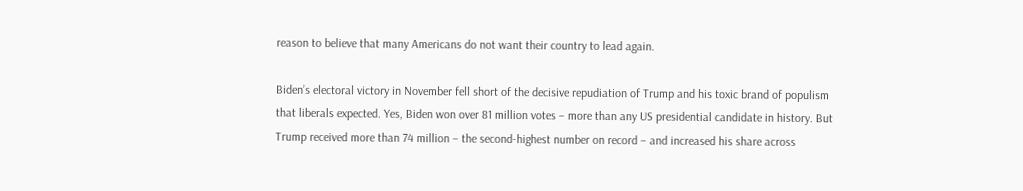reason to believe that many Americans do not want their country to lead again.

Biden’s electoral victory in November fell short of the decisive repudiation of Trump and his toxic brand of populism that liberals expected. Yes, Biden won over 81 million votes – more than any US presidential candidate in history. But Trump received more than 74 million – the second-highest number on record – and increased his share across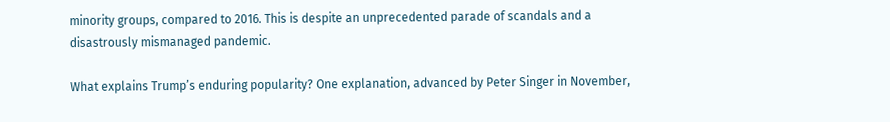minority groups, compared to 2016. This is despite an unprecedented parade of scandals and a disastrously mismanaged pandemic.

What explains Trump’s enduring popularity? One explanation, advanced by Peter Singer in November,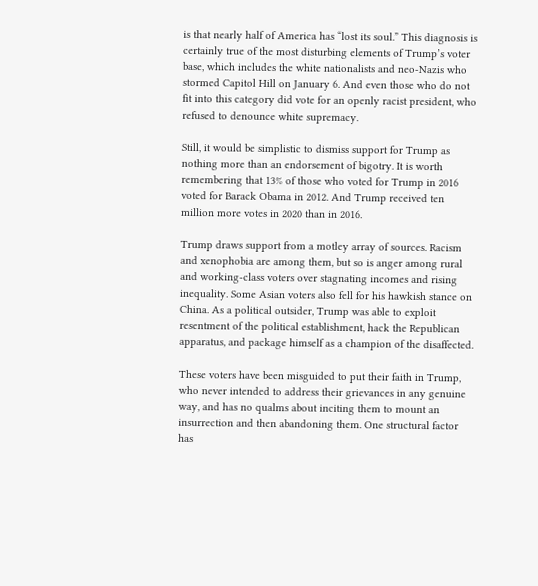is that nearly half of America has “lost its soul.” This diagnosis is certainly true of the most disturbing elements of Trump’s voter base, which includes the white nationalists and neo-Nazis who stormed Capitol Hill on January 6. And even those who do not fit into this category did vote for an openly racist president, who refused to denounce white supremacy.

Still, it would be simplistic to dismiss support for Trump as nothing more than an endorsement of bigotry. It is worth remembering that 13% of those who voted for Trump in 2016 voted for Barack Obama in 2012. And Trump received ten million more votes in 2020 than in 2016.

Trump draws support from a motley array of sources. Racism and xenophobia are among them, but so is anger among rural and working-class voters over stagnating incomes and rising inequality. Some Asian voters also fell for his hawkish stance on China. As a political outsider, Trump was able to exploit resentment of the political establishment, hack the Republican apparatus, and package himself as a champion of the disaffected.

These voters have been misguided to put their faith in Trump, who never intended to address their grievances in any genuine way, and has no qualms about inciting them to mount an insurrection and then abandoning them. One structural factor has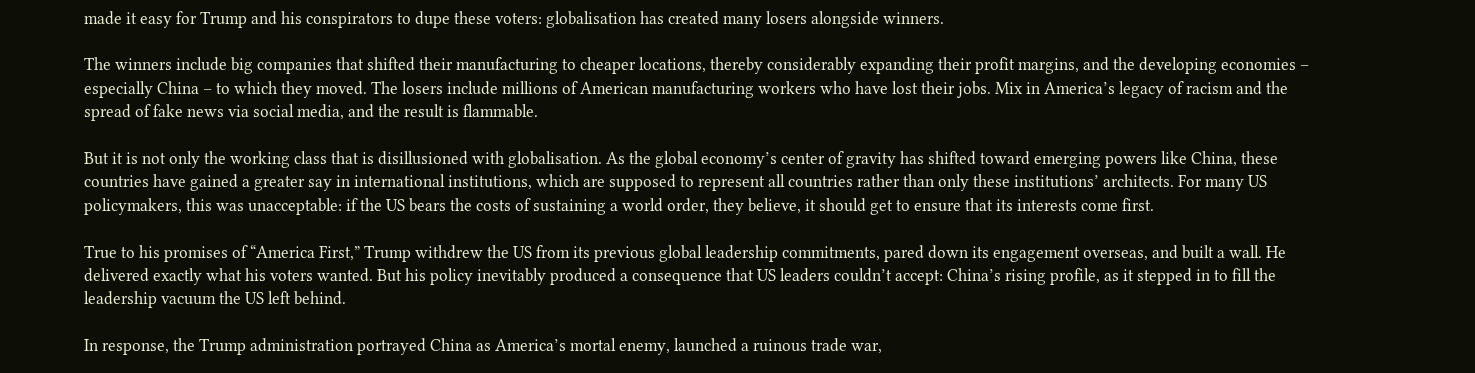made it easy for Trump and his conspirators to dupe these voters: globalisation has created many losers alongside winners.

The winners include big companies that shifted their manufacturing to cheaper locations, thereby considerably expanding their profit margins, and the developing economies – especially China – to which they moved. The losers include millions of American manufacturing workers who have lost their jobs. Mix in America’s legacy of racism and the spread of fake news via social media, and the result is flammable.

But it is not only the working class that is disillusioned with globalisation. As the global economy’s center of gravity has shifted toward emerging powers like China, these countries have gained a greater say in international institutions, which are supposed to represent all countries rather than only these institutions’ architects. For many US policymakers, this was unacceptable: if the US bears the costs of sustaining a world order, they believe, it should get to ensure that its interests come first.

True to his promises of “America First,” Trump withdrew the US from its previous global leadership commitments, pared down its engagement overseas, and built a wall. He delivered exactly what his voters wanted. But his policy inevitably produced a consequence that US leaders couldn’t accept: China’s rising profile, as it stepped in to fill the leadership vacuum the US left behind.

In response, the Trump administration portrayed China as America’s mortal enemy, launched a ruinous trade war,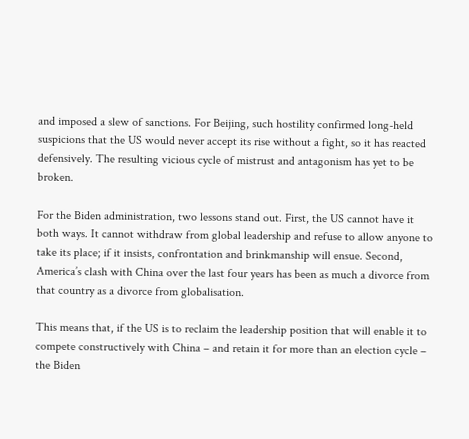and imposed a slew of sanctions. For Beijing, such hostility confirmed long-held suspicions that the US would never accept its rise without a fight, so it has reacted defensively. The resulting vicious cycle of mistrust and antagonism has yet to be broken.

For the Biden administration, two lessons stand out. First, the US cannot have it both ways. It cannot withdraw from global leadership and refuse to allow anyone to take its place; if it insists, confrontation and brinkmanship will ensue. Second, America’s clash with China over the last four years has been as much a divorce from that country as a divorce from globalisation.

This means that, if the US is to reclaim the leadership position that will enable it to compete constructively with China – and retain it for more than an election cycle – the Biden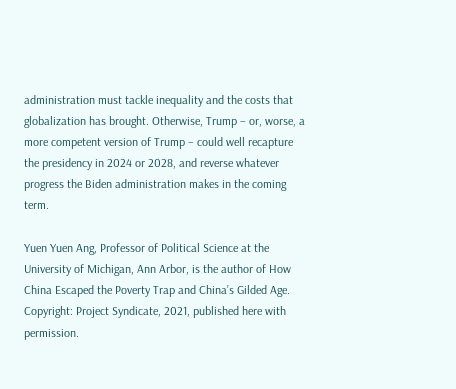administration must tackle inequality and the costs that globalization has brought. Otherwise, Trump – or, worse, a more competent version of Trump – could well recapture the presidency in 2024 or 2028, and reverse whatever progress the Biden administration makes in the coming term.

Yuen Yuen Ang, Professor of Political Science at the University of Michigan, Ann Arbor, is the author of How China Escaped the Poverty Trap and China’s Gilded Age. Copyright: Project Syndicate, 2021, published here with permission.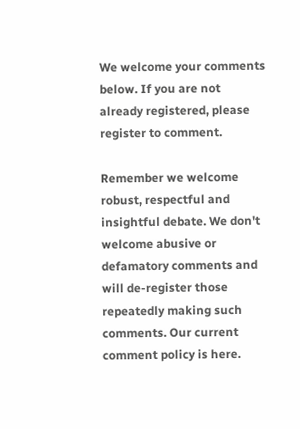We welcome your comments below. If you are not already registered, please register to comment.

Remember we welcome robust, respectful and insightful debate. We don't welcome abusive or defamatory comments and will de-register those repeatedly making such comments. Our current comment policy is here.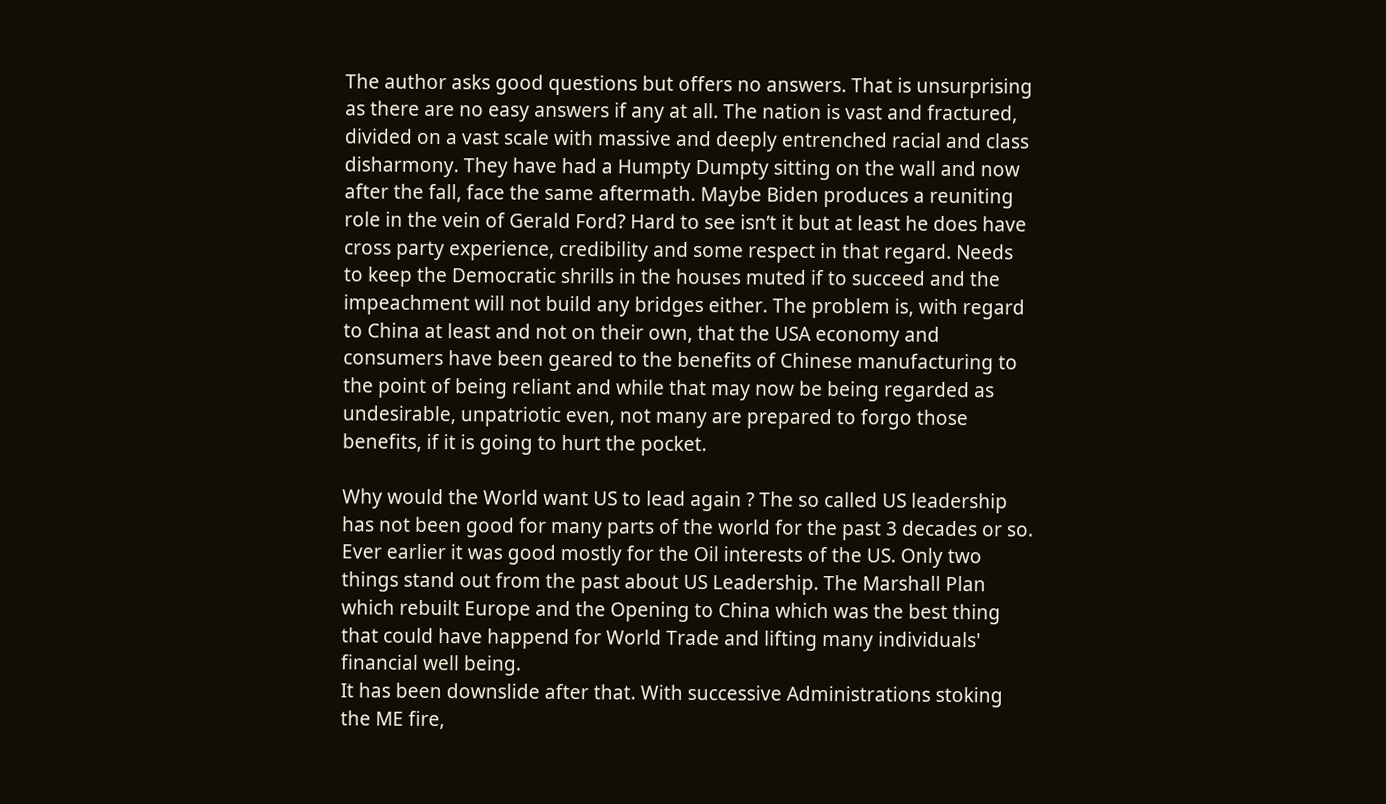The author asks good questions but offers no answers. That is unsurprising as there are no easy answers if any at all. The nation is vast and fractured, divided on a vast scale with massive and deeply entrenched racial and class disharmony. They have had a Humpty Dumpty sitting on the wall and now after the fall, face the same aftermath. Maybe Biden produces a reuniting role in the vein of Gerald Ford? Hard to see isn’t it but at least he does have cross party experience, credibility and some respect in that regard. Needs to keep the Democratic shrills in the houses muted if to succeed and the impeachment will not build any bridges either. The problem is, with regard to China at least and not on their own, that the USA economy and consumers have been geared to the benefits of Chinese manufacturing to the point of being reliant and while that may now be being regarded as undesirable, unpatriotic even, not many are prepared to forgo those benefits, if it is going to hurt the pocket.

Why would the World want US to lead again ? The so called US leadership has not been good for many parts of the world for the past 3 decades or so. Ever earlier it was good mostly for the Oil interests of the US. Only two things stand out from the past about US Leadership. The Marshall Plan which rebuilt Europe and the Opening to China which was the best thing that could have happend for World Trade and lifting many individuals' financial well being.
It has been downslide after that. With successive Administrations stoking the ME fire,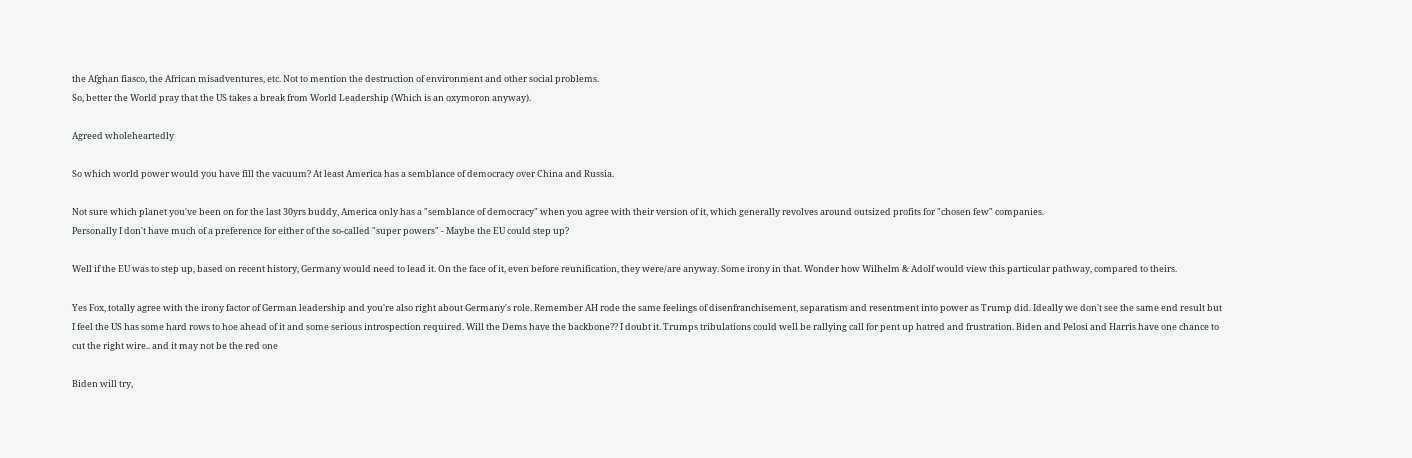the Afghan fiasco, the African misadventures, etc. Not to mention the destruction of environment and other social problems.
So, better the World pray that the US takes a break from World Leadership (Which is an oxymoron anyway).

Agreed wholeheartedly

So which world power would you have fill the vacuum? At least America has a semblance of democracy over China and Russia.

Not sure which planet you've been on for the last 30yrs buddy, America only has a "semblance of democracy" when you agree with their version of it, which generally revolves around outsized profits for "chosen few" companies.
Personally I don't have much of a preference for either of the so-called "super powers" - Maybe the EU could step up?

Well if the EU was to step up, based on recent history, Germany would need to lead it. On the face of it, even before reunification, they were/are anyway. Some irony in that. Wonder how Wilhelm & Adolf would view this particular pathway, compared to theirs.

Yes Fox, totally agree with the irony factor of German leadership and you're also right about Germany's role. Remember AH rode the same feelings of disenfranchisement, separatism and resentment into power as Trump did. Ideally we don't see the same end result but I feel the US has some hard rows to hoe ahead of it and some serious introspection required. Will the Dems have the backbone?? I doubt it. Trumps tribulations could well be rallying call for pent up hatred and frustration. Biden and Pelosi and Harris have one chance to cut the right wire.. and it may not be the red one

Biden will try,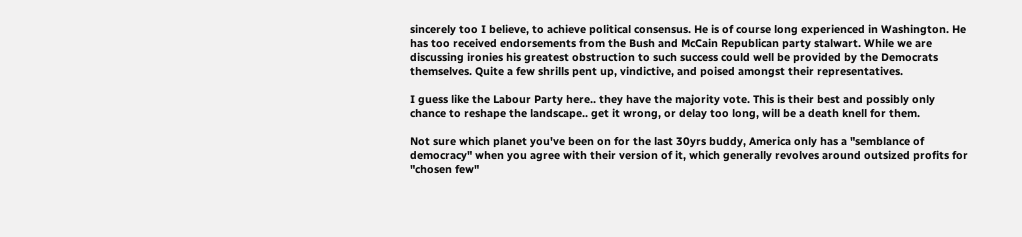sincerely too I believe, to achieve political consensus. He is of course long experienced in Washington. He has too received endorsements from the Bush and McCain Republican party stalwart. While we are discussing ironies his greatest obstruction to such success could well be provided by the Democrats themselves. Quite a few shrills pent up, vindictive, and poised amongst their representatives.

I guess like the Labour Party here.. they have the majority vote. This is their best and possibly only chance to reshape the landscape.. get it wrong, or delay too long, will be a death knell for them.

Not sure which planet you've been on for the last 30yrs buddy, America only has a "semblance of democracy" when you agree with their version of it, which generally revolves around outsized profits for "chosen few"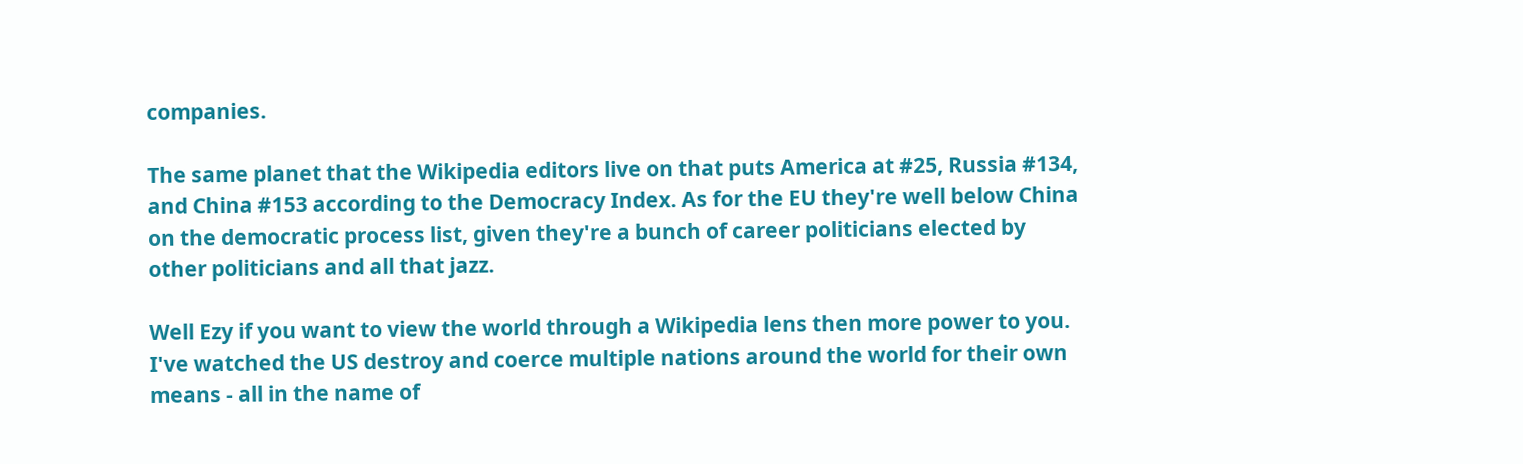companies.

The same planet that the Wikipedia editors live on that puts America at #25, Russia #134, and China #153 according to the Democracy Index. As for the EU they're well below China on the democratic process list, given they're a bunch of career politicians elected by other politicians and all that jazz.

Well Ezy if you want to view the world through a Wikipedia lens then more power to you. I've watched the US destroy and coerce multiple nations around the world for their own means - all in the name of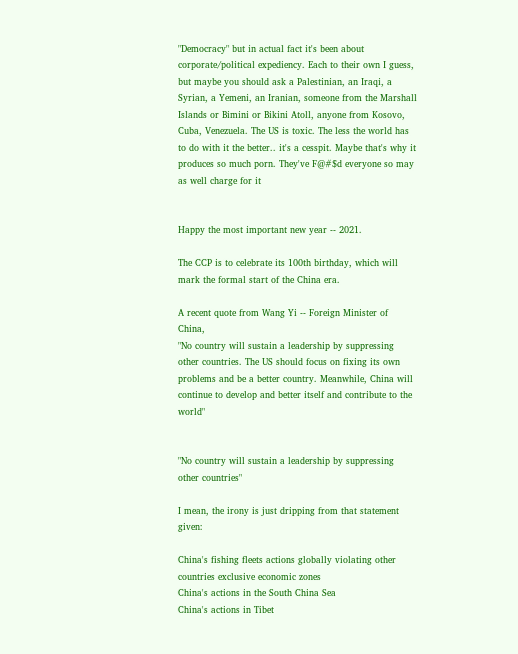"Democracy" but in actual fact it's been about corporate/political expediency. Each to their own I guess, but maybe you should ask a Palestinian, an Iraqi, a Syrian, a Yemeni, an Iranian, someone from the Marshall Islands or Bimini or Bikini Atoll, anyone from Kosovo, Cuba, Venezuela. The US is toxic. The less the world has to do with it the better.. it's a cesspit. Maybe that's why it produces so much porn. They've F@#$d everyone so may as well charge for it


Happy the most important new year -- 2021.

The CCP is to celebrate its 100th birthday, which will mark the formal start of the China era.

A recent quote from Wang Yi -- Foreign Minister of China,
"No country will sustain a leadership by suppressing other countries. The US should focus on fixing its own problems and be a better country. Meanwhile, China will continue to develop and better itself and contribute to the world"


"No country will sustain a leadership by suppressing other countries"

I mean, the irony is just dripping from that statement given:

China's fishing fleets actions globally violating other countries exclusive economic zones
China's actions in the South China Sea
China's actions in Tibet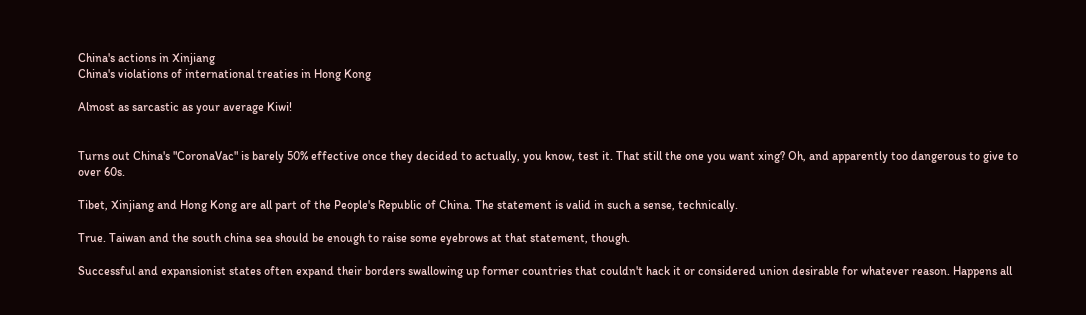China's actions in Xinjiang
China's violations of international treaties in Hong Kong

Almost as sarcastic as your average Kiwi!


Turns out China's "CoronaVac" is barely 50% effective once they decided to actually, you know, test it. That still the one you want xing? Oh, and apparently too dangerous to give to over 60s.

Tibet, Xinjiang and Hong Kong are all part of the People's Republic of China. The statement is valid in such a sense, technically.

True. Taiwan and the south china sea should be enough to raise some eyebrows at that statement, though.

Successful and expansionist states often expand their borders swallowing up former countries that couldn't hack it or considered union desirable for whatever reason. Happens all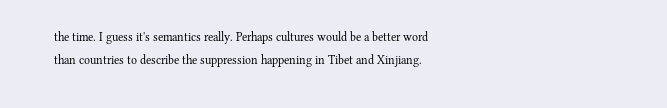the time. I guess it's semantics really. Perhaps cultures would be a better word than countries to describe the suppression happening in Tibet and Xinjiang.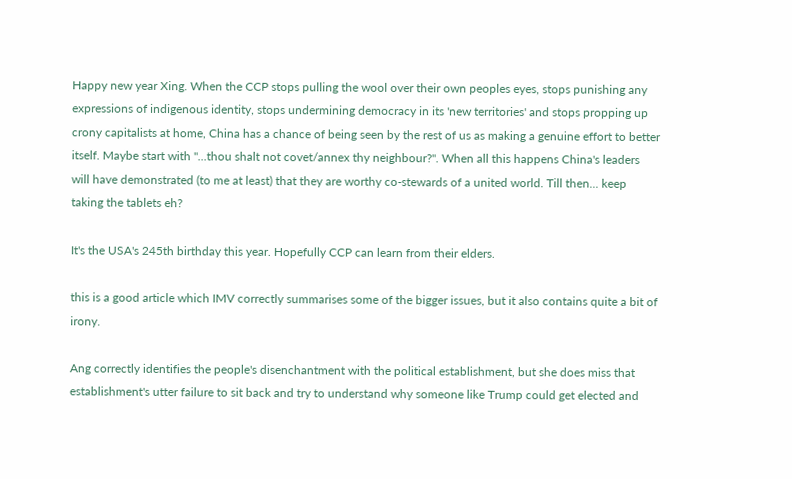Happy new year Xing. When the CCP stops pulling the wool over their own peoples eyes, stops punishing any expressions of indigenous identity, stops undermining democracy in its 'new territories' and stops propping up crony capitalists at home, China has a chance of being seen by the rest of us as making a genuine effort to better itself. Maybe start with "...thou shalt not covet/annex thy neighbour?". When all this happens China's leaders will have demonstrated (to me at least) that they are worthy co-stewards of a united world. Till then... keep taking the tablets eh?

It's the USA's 245th birthday this year. Hopefully CCP can learn from their elders.

this is a good article which IMV correctly summarises some of the bigger issues, but it also contains quite a bit of irony.

Ang correctly identifies the people's disenchantment with the political establishment, but she does miss that establishment's utter failure to sit back and try to understand why someone like Trump could get elected and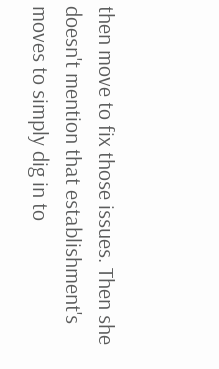then move to fix those issues. Then she doesn't mention that establishment's moves to simply dig in to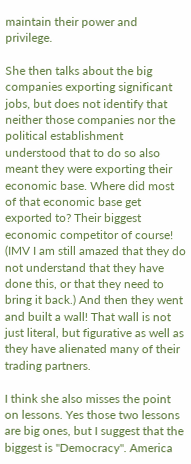maintain their power and privilege.

She then talks about the big companies exporting significant jobs, but does not identify that neither those companies nor the political establishment understood that to do so also meant they were exporting their economic base. Where did most of that economic base get exported to? Their biggest economic competitor of course! (IMV I am still amazed that they do not understand that they have done this, or that they need to bring it back.) And then they went and built a wall! That wall is not just literal, but figurative as well as they have alienated many of their trading partners.

I think she also misses the point on lessons. Yes those two lessons are big ones, but I suggest that the biggest is "Democracy". America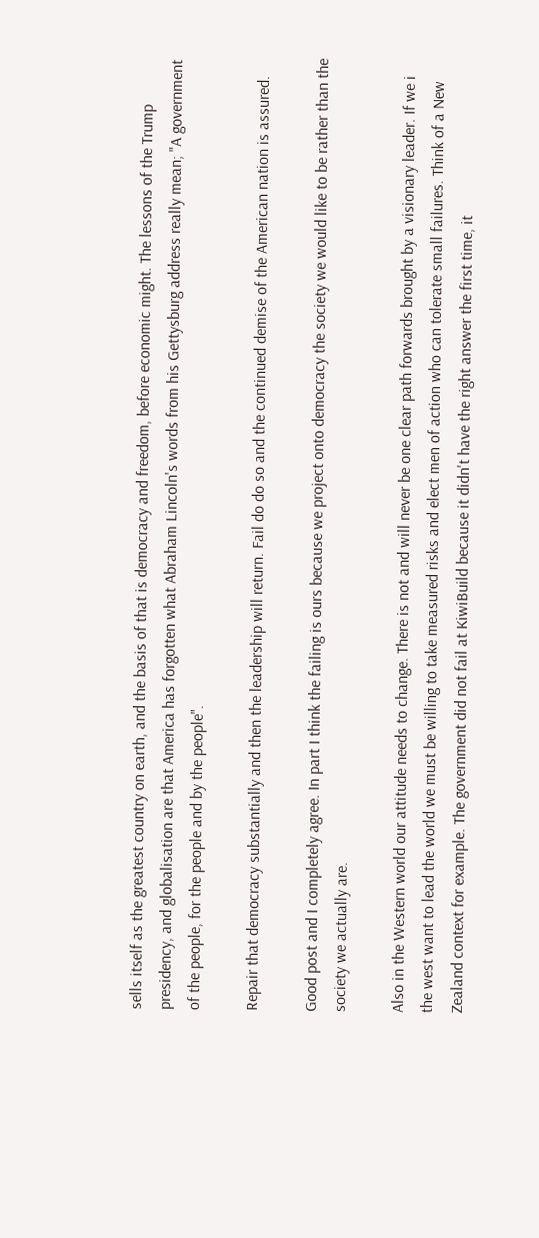sells itself as the greatest country on earth, and the basis of that is democracy and freedom, before economic might. The lessons of the Trump presidency, and globalisation are that America has forgotten what Abraham Lincoln's words from his Gettysburg address really mean; "A government of the people, for the people and by the people".

Repair that democracy substantially and then the leadership will return. Fail do do so and the continued demise of the American nation is assured.

Good post and I completely agree. In part I think the failing is ours because we project onto democracy the society we would like to be rather than the society we actually are.

Also in the Western world our attitude needs to change. There is not and will never be one clear path forwards brought by a visionary leader. If we i
the west want to lead the world we must be willing to take measured risks and elect men of action who can tolerate small failures. Think of a New Zealand context for example. The government did not fail at KiwiBuild because it didn't have the right answer the first time, it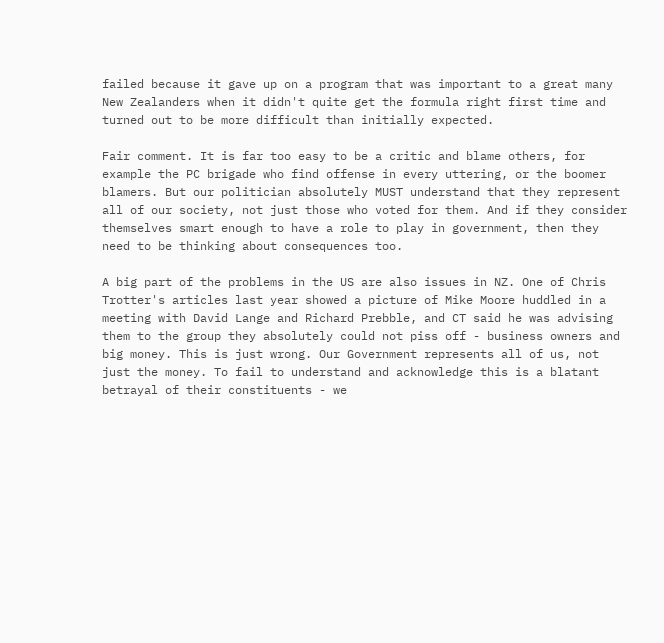failed because it gave up on a program that was important to a great many New Zealanders when it didn't quite get the formula right first time and turned out to be more difficult than initially expected.

Fair comment. It is far too easy to be a critic and blame others, for example the PC brigade who find offense in every uttering, or the boomer blamers. But our politician absolutely MUST understand that they represent all of our society, not just those who voted for them. And if they consider themselves smart enough to have a role to play in government, then they need to be thinking about consequences too.

A big part of the problems in the US are also issues in NZ. One of Chris Trotter's articles last year showed a picture of Mike Moore huddled in a meeting with David Lange and Richard Prebble, and CT said he was advising them to the group they absolutely could not piss off - business owners and big money. This is just wrong. Our Government represents all of us, not just the money. To fail to understand and acknowledge this is a blatant betrayal of their constituents - we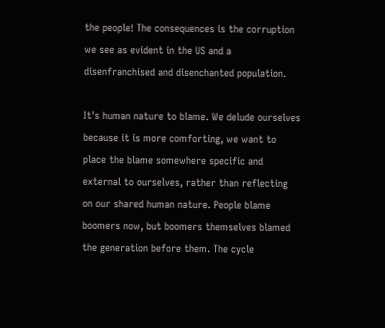the people! The consequences is the corruption we see as evident in the US and a disenfranchised and disenchanted population.

It's human nature to blame. We delude ourselves because it is more comforting, we want to place the blame somewhere specific and external to ourselves, rather than reflecting on our shared human nature. People blame boomers now, but boomers themselves blamed the generation before them. The cycle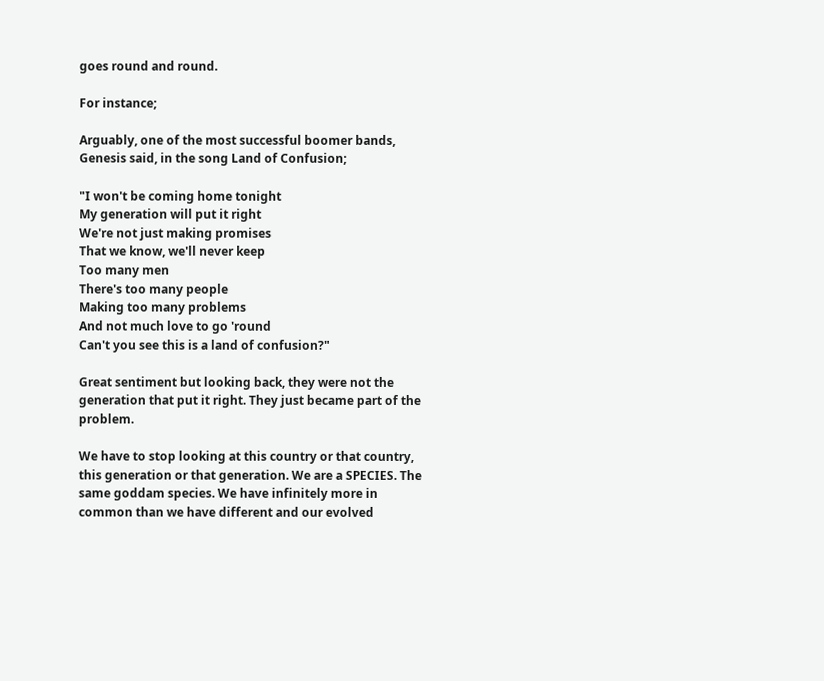goes round and round.

For instance;

Arguably, one of the most successful boomer bands, Genesis said, in the song Land of Confusion;

"I won't be coming home tonight
My generation will put it right
We're not just making promises
That we know, we'll never keep
Too many men
There's too many people
Making too many problems
And not much love to go 'round
Can't you see this is a land of confusion?"

Great sentiment but looking back, they were not the generation that put it right. They just became part of the problem.

We have to stop looking at this country or that country, this generation or that generation. We are a SPECIES. The same goddam species. We have infinitely more in common than we have different and our evolved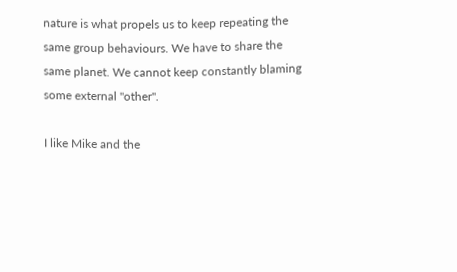nature is what propels us to keep repeating the same group behaviours. We have to share the same planet. We cannot keep constantly blaming some external "other".

I like Mike and the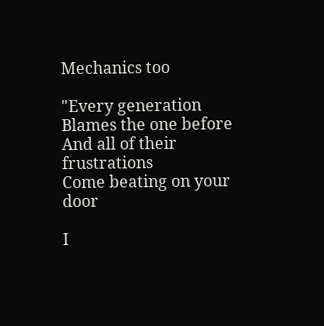Mechanics too

"Every generation
Blames the one before
And all of their frustrations
Come beating on your door

I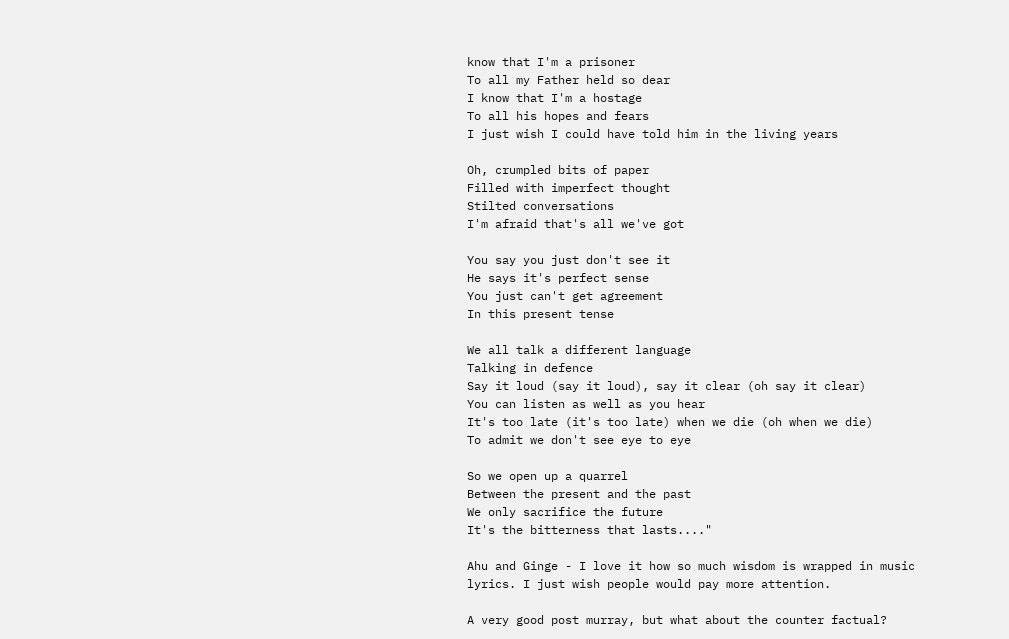know that I'm a prisoner
To all my Father held so dear
I know that I'm a hostage
To all his hopes and fears
I just wish I could have told him in the living years

Oh, crumpled bits of paper
Filled with imperfect thought
Stilted conversations
I'm afraid that's all we've got

You say you just don't see it
He says it's perfect sense
You just can't get agreement
In this present tense

We all talk a different language
Talking in defence
Say it loud (say it loud), say it clear (oh say it clear)
You can listen as well as you hear
It's too late (it's too late) when we die (oh when we die)
To admit we don't see eye to eye

So we open up a quarrel
Between the present and the past
We only sacrifice the future
It's the bitterness that lasts...."

Ahu and Ginge - I love it how so much wisdom is wrapped in music lyrics. I just wish people would pay more attention.

A very good post murray, but what about the counter factual?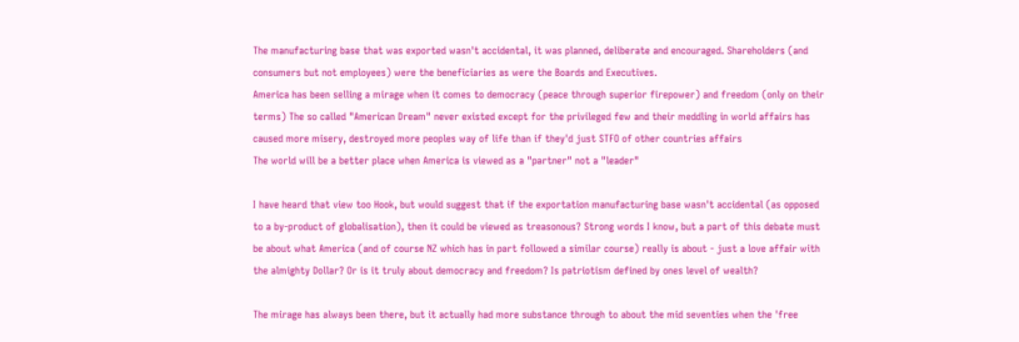The manufacturing base that was exported wasn't accidental, it was planned, deliberate and encouraged. Shareholders (and consumers but not employees) were the beneficiaries as were the Boards and Executives.
America has been selling a mirage when it comes to democracy (peace through superior firepower) and freedom (only on their terms) The so called "American Dream" never existed except for the privileged few and their meddling in world affairs has caused more misery, destroyed more peoples way of life than if they'd just STFO of other countries affairs
The world will be a better place when America is viewed as a "partner" not a "leader"

I have heard that view too Hook, but would suggest that if the exportation manufacturing base wasn't accidental (as opposed to a by-product of globalisation), then it could be viewed as treasonous? Strong words I know, but a part of this debate must be about what America (and of course NZ which has in part followed a similar course) really is about - just a love affair with the almighty Dollar? Or is it truly about democracy and freedom? Is patriotism defined by ones level of wealth?

The mirage has always been there, but it actually had more substance through to about the mid seventies when the 'free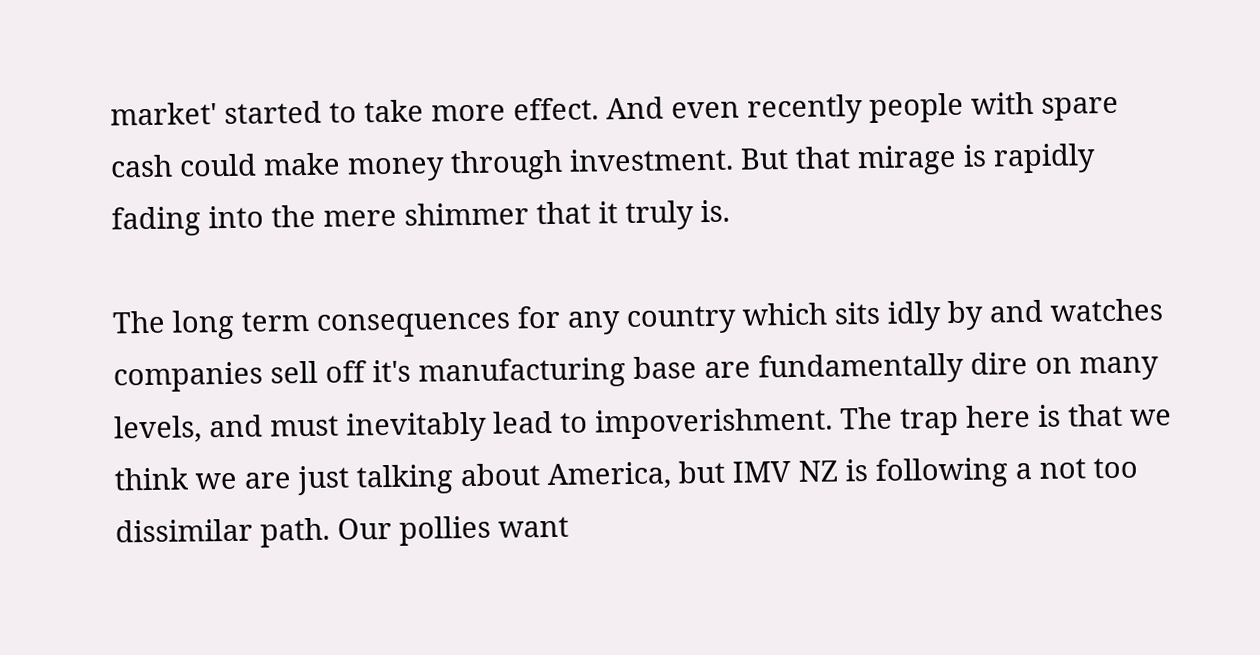market' started to take more effect. And even recently people with spare cash could make money through investment. But that mirage is rapidly fading into the mere shimmer that it truly is.

The long term consequences for any country which sits idly by and watches companies sell off it's manufacturing base are fundamentally dire on many levels, and must inevitably lead to impoverishment. The trap here is that we think we are just talking about America, but IMV NZ is following a not too dissimilar path. Our pollies want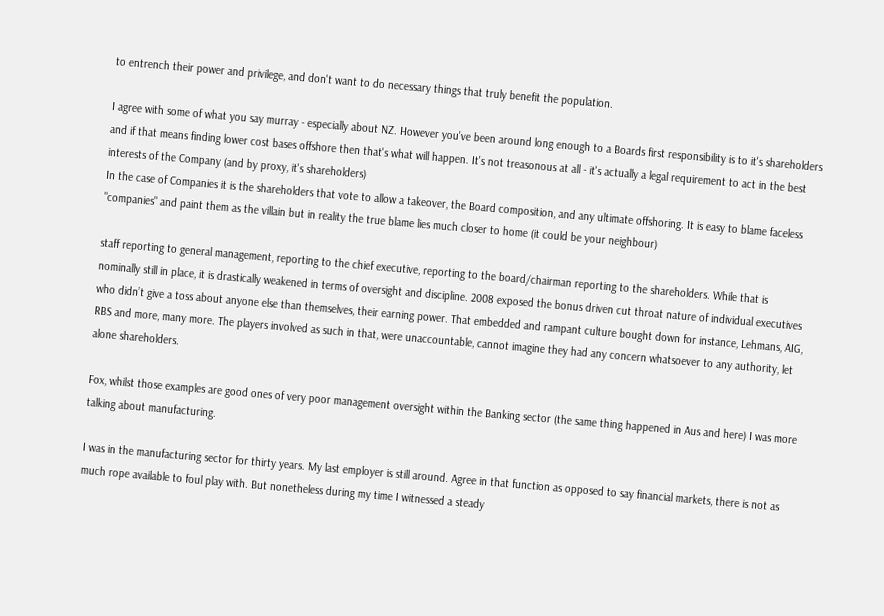to entrench their power and privilege, and don't want to do necessary things that truly benefit the population.

I agree with some of what you say murray - especially about NZ. However you've been around long enough to a Boards first responsibility is to it's shareholders and if that means finding lower cost bases offshore then that's what will happen. It's not treasonous at all - it's actually a legal requirement to act in the best interests of the Company (and by proxy, it's shareholders)
In the case of Companies it is the shareholders that vote to allow a takeover, the Board composition, and any ultimate offshoring. It is easy to blame faceless "companies" and paint them as the villain but in reality the true blame lies much closer to home (it could be your neighbour)

staff reporting to general management, reporting to the chief executive, reporting to the board/chairman reporting to the shareholders. While that is nominally still in place, it is drastically weakened in terms of oversight and discipline. 2008 exposed the bonus driven cut throat nature of individual executives who didn’t give a toss about anyone else than themselves, their earning power. That embedded and rampant culture bought down for instance, Lehmans, AIG, RBS and more, many more. The players involved as such in that, were unaccountable, cannot imagine they had any concern whatsoever to any authority, let alone shareholders.

Fox, whilst those examples are good ones of very poor management oversight within the Banking sector (the same thing happened in Aus and here) I was more talking about manufacturing.

I was in the manufacturing sector for thirty years. My last employer is still around. Agree in that function as opposed to say financial markets, there is not as much rope available to foul play with. But nonetheless during my time I witnessed a steady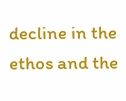decline in the ethos and the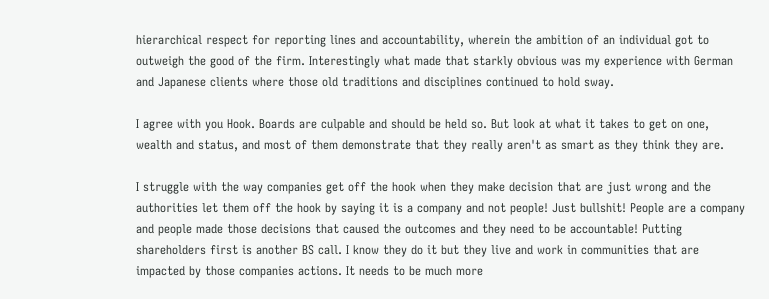hierarchical respect for reporting lines and accountability, wherein the ambition of an individual got to outweigh the good of the firm. Interestingly what made that starkly obvious was my experience with German and Japanese clients where those old traditions and disciplines continued to hold sway.

I agree with you Hook. Boards are culpable and should be held so. But look at what it takes to get on one, wealth and status, and most of them demonstrate that they really aren't as smart as they think they are.

I struggle with the way companies get off the hook when they make decision that are just wrong and the authorities let them off the hook by saying it is a company and not people! Just bullshit! People are a company and people made those decisions that caused the outcomes and they need to be accountable! Putting shareholders first is another BS call. I know they do it but they live and work in communities that are impacted by those companies actions. It needs to be much more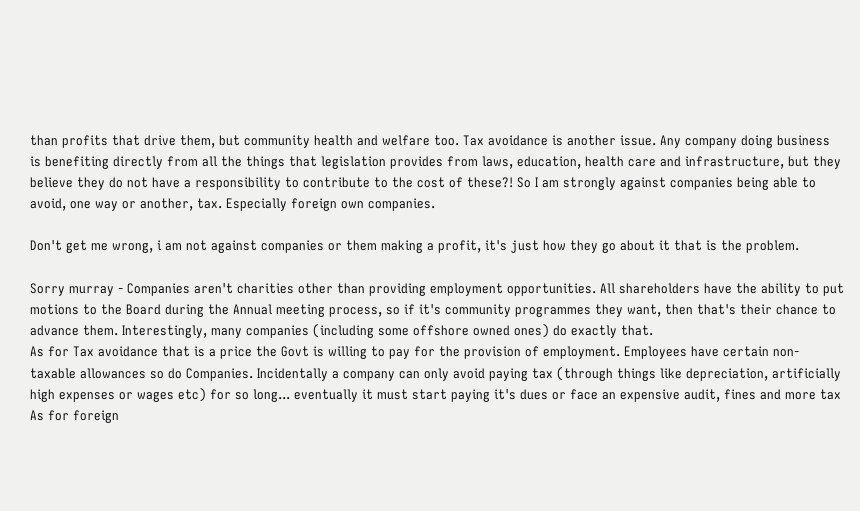than profits that drive them, but community health and welfare too. Tax avoidance is another issue. Any company doing business is benefiting directly from all the things that legislation provides from laws, education, health care and infrastructure, but they believe they do not have a responsibility to contribute to the cost of these?! So I am strongly against companies being able to avoid, one way or another, tax. Especially foreign own companies.

Don't get me wrong, i am not against companies or them making a profit, it's just how they go about it that is the problem.

Sorry murray - Companies aren't charities other than providing employment opportunities. All shareholders have the ability to put motions to the Board during the Annual meeting process, so if it's community programmes they want, then that's their chance to advance them. Interestingly, many companies (including some offshore owned ones) do exactly that.
As for Tax avoidance that is a price the Govt is willing to pay for the provision of employment. Employees have certain non-taxable allowances so do Companies. Incidentally a company can only avoid paying tax (through things like depreciation, artificially high expenses or wages etc) for so long... eventually it must start paying it's dues or face an expensive audit, fines and more tax
As for foreign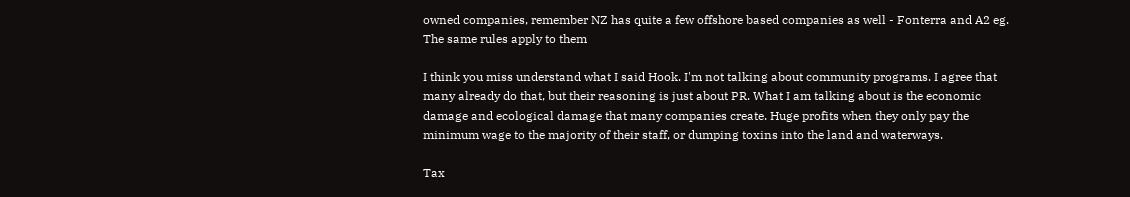owned companies, remember NZ has quite a few offshore based companies as well - Fonterra and A2 eg. The same rules apply to them

I think you miss understand what I said Hook. I'm not talking about community programs. I agree that many already do that, but their reasoning is just about PR. What I am talking about is the economic damage and ecological damage that many companies create. Huge profits when they only pay the minimum wage to the majority of their staff, or dumping toxins into the land and waterways.

Tax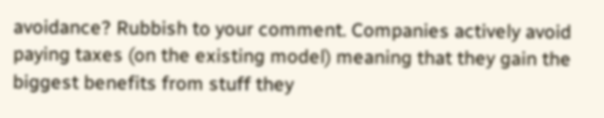avoidance? Rubbish to your comment. Companies actively avoid paying taxes (on the existing model) meaning that they gain the biggest benefits from stuff they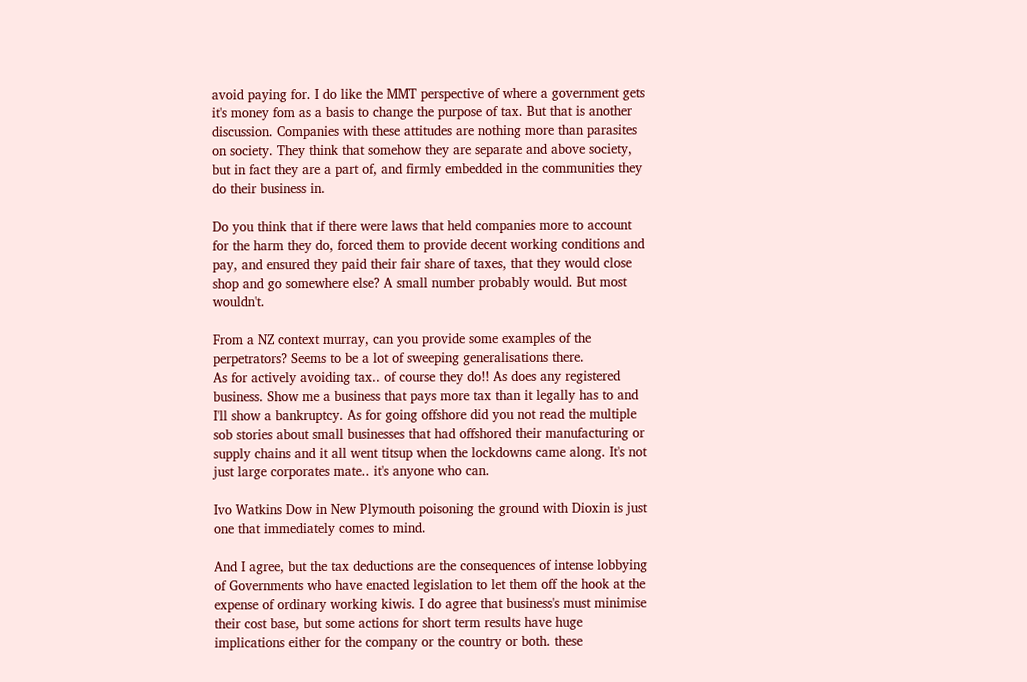avoid paying for. I do like the MMT perspective of where a government gets it's money fom as a basis to change the purpose of tax. But that is another discussion. Companies with these attitudes are nothing more than parasites on society. They think that somehow they are separate and above society, but in fact they are a part of, and firmly embedded in the communities they do their business in.

Do you think that if there were laws that held companies more to account for the harm they do, forced them to provide decent working conditions and pay, and ensured they paid their fair share of taxes, that they would close shop and go somewhere else? A small number probably would. But most wouldn't.

From a NZ context murray, can you provide some examples of the perpetrators? Seems to be a lot of sweeping generalisations there.
As for actively avoiding tax.. of course they do!! As does any registered business. Show me a business that pays more tax than it legally has to and I'll show a bankruptcy. As for going offshore did you not read the multiple sob stories about small businesses that had offshored their manufacturing or supply chains and it all went titsup when the lockdowns came along. It's not just large corporates mate.. it's anyone who can.

Ivo Watkins Dow in New Plymouth poisoning the ground with Dioxin is just one that immediately comes to mind.

And I agree, but the tax deductions are the consequences of intense lobbying of Governments who have enacted legislation to let them off the hook at the expense of ordinary working kiwis. I do agree that business's must minimise their cost base, but some actions for short term results have huge implications either for the company or the country or both. these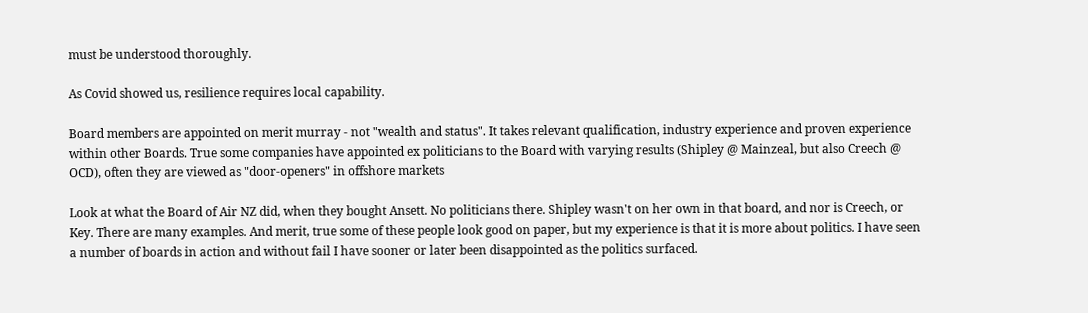must be understood thoroughly.

As Covid showed us, resilience requires local capability.

Board members are appointed on merit murray - not "wealth and status". It takes relevant qualification, industry experience and proven experience within other Boards. True some companies have appointed ex politicians to the Board with varying results (Shipley @ Mainzeal, but also Creech @ OCD), often they are viewed as "door-openers" in offshore markets

Look at what the Board of Air NZ did, when they bought Ansett. No politicians there. Shipley wasn't on her own in that board, and nor is Creech, or Key. There are many examples. And merit, true some of these people look good on paper, but my experience is that it is more about politics. I have seen a number of boards in action and without fail I have sooner or later been disappointed as the politics surfaced.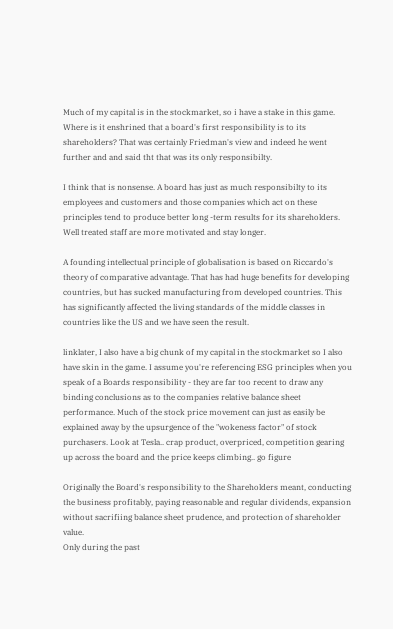Much of my capital is in the stockmarket, so i have a stake in this game. Where is it enshrined that a board's first responsibility is to its shareholders? That was certainly Friedman's view and indeed he went further and and said tht that was its only responsibilty.

I think that is nonsense. A board has just as much responsibilty to its employees and customers and those companies which act on these principles tend to produce better long -term results for its shareholders. Well treated staff are more motivated and stay longer.

A founding intellectual principle of globalisation is based on Riccardo's theory of comparative advantage. That has had huge benefits for developing countries, but has sucked manufacturing from developed countries. This has significantly affected the living standards of the middle classes in countries like the US and we have seen the result.

linklater, I also have a big chunk of my capital in the stockmarket so I also have skin in the game. I assume you're referencing ESG principles when you speak of a Boards responsibility - they are far too recent to draw any binding conclusions as to the companies relative balance sheet performance. Much of the stock price movement can just as easily be explained away by the upsurgence of the "wokeness factor" of stock purchasers. Look at Tesla.. crap product, overpriced, competition gearing up across the board and the price keeps climbing.. go figure

Originally the Board's responsibility to the Shareholders meant, conducting the business profitably, paying reasonable and regular dividends, expansion without sacrifiing balance sheet prudence, and protection of shareholder value.
Only during the past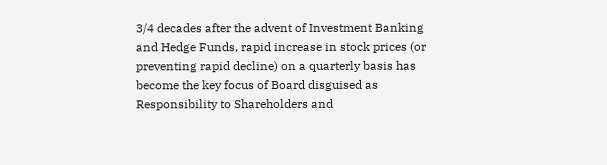3/4 decades after the advent of Investment Banking and Hedge Funds, rapid increase in stock prices (or preventing rapid decline) on a quarterly basis has become the key focus of Board disguised as Responsibility to Shareholders and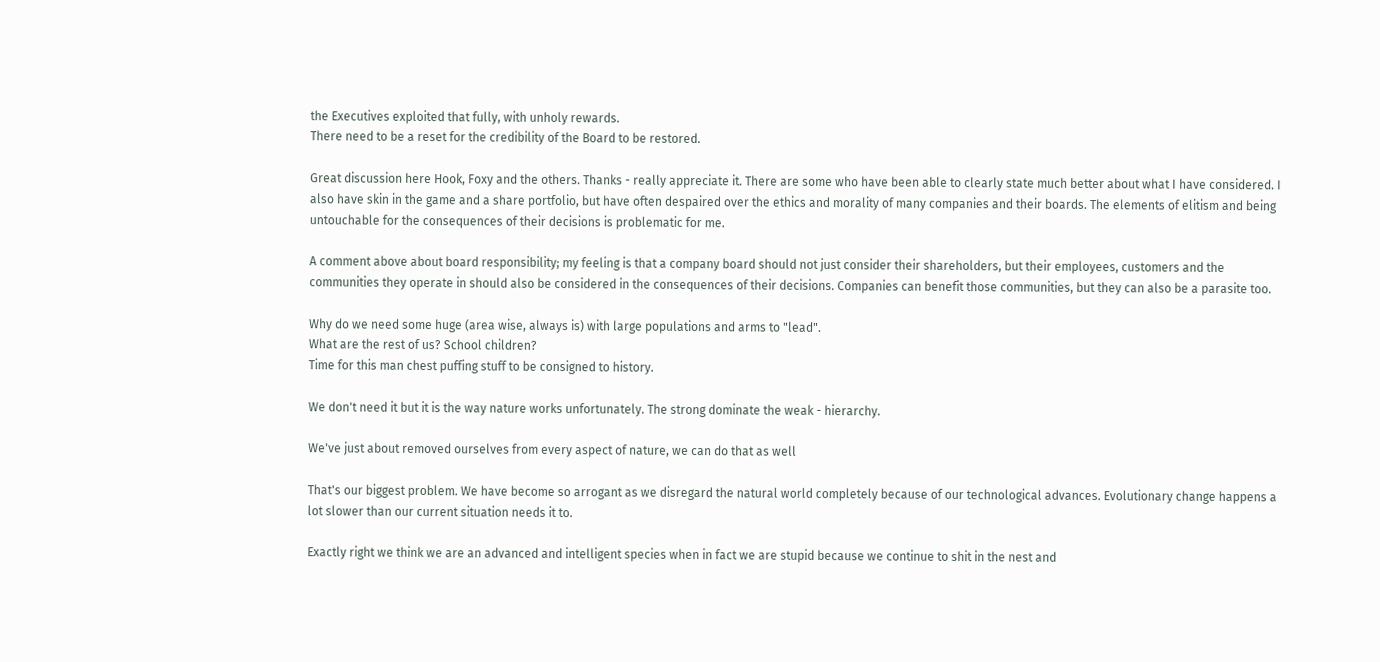the Executives exploited that fully, with unholy rewards.
There need to be a reset for the credibility of the Board to be restored.

Great discussion here Hook, Foxy and the others. Thanks - really appreciate it. There are some who have been able to clearly state much better about what I have considered. I also have skin in the game and a share portfolio, but have often despaired over the ethics and morality of many companies and their boards. The elements of elitism and being untouchable for the consequences of their decisions is problematic for me.

A comment above about board responsibility; my feeling is that a company board should not just consider their shareholders, but their employees, customers and the communities they operate in should also be considered in the consequences of their decisions. Companies can benefit those communities, but they can also be a parasite too.

Why do we need some huge (area wise, always is) with large populations and arms to "lead".
What are the rest of us? School children?
Time for this man chest puffing stuff to be consigned to history.

We don't need it but it is the way nature works unfortunately. The strong dominate the weak - hierarchy.

We've just about removed ourselves from every aspect of nature, we can do that as well

That's our biggest problem. We have become so arrogant as we disregard the natural world completely because of our technological advances. Evolutionary change happens a lot slower than our current situation needs it to.

Exactly right we think we are an advanced and intelligent species when in fact we are stupid because we continue to shit in the nest and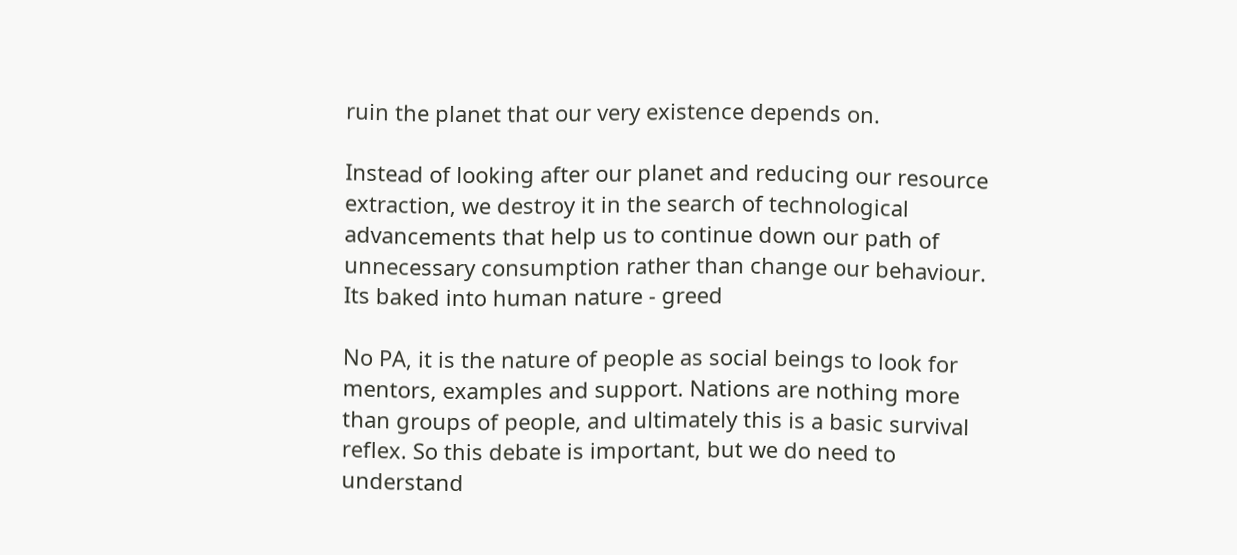ruin the planet that our very existence depends on.

Instead of looking after our planet and reducing our resource extraction, we destroy it in the search of technological advancements that help us to continue down our path of unnecessary consumption rather than change our behaviour. Its baked into human nature - greed

No PA, it is the nature of people as social beings to look for mentors, examples and support. Nations are nothing more than groups of people, and ultimately this is a basic survival reflex. So this debate is important, but we do need to understand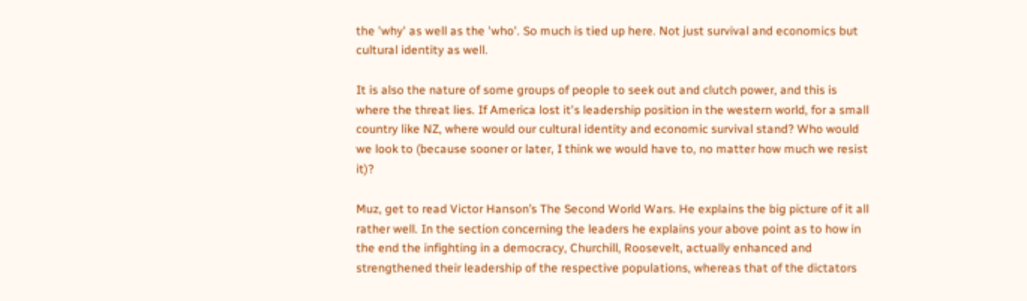the 'why' as well as the 'who'. So much is tied up here. Not just survival and economics but cultural identity as well.

It is also the nature of some groups of people to seek out and clutch power, and this is where the threat lies. If America lost it's leadership position in the western world, for a small country like NZ, where would our cultural identity and economic survival stand? Who would we look to (because sooner or later, I think we would have to, no matter how much we resist it)?

Muz, get to read Victor Hanson’s The Second World Wars. He explains the big picture of it all rather well. In the section concerning the leaders he explains your above point as to how in the end the infighting in a democracy, Churchill, Roosevelt, actually enhanced and strengthened their leadership of the respective populations, whereas that of the dictators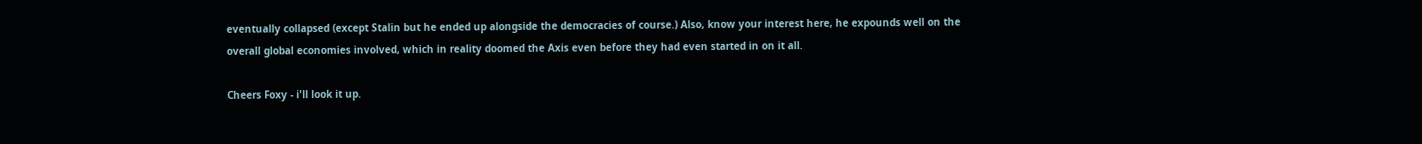eventually collapsed (except Stalin but he ended up alongside the democracies of course.) Also, know your interest here, he expounds well on the overall global economies involved, which in reality doomed the Axis even before they had even started in on it all.

Cheers Foxy - i'll look it up.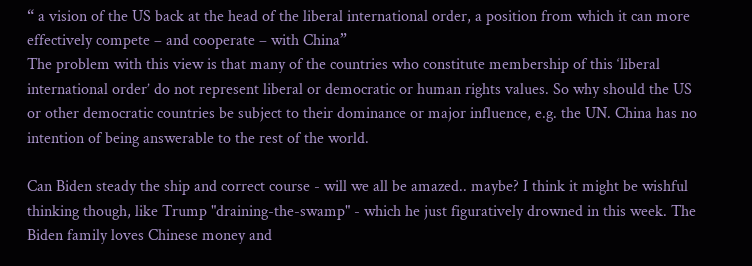“ a vision of the US back at the head of the liberal international order, a position from which it can more effectively compete – and cooperate – with China”
The problem with this view is that many of the countries who constitute membership of this ‘liberal international order’ do not represent liberal or democratic or human rights values. So why should the US or other democratic countries be subject to their dominance or major influence, e.g. the UN. China has no intention of being answerable to the rest of the world.

Can Biden steady the ship and correct course - will we all be amazed.. maybe? I think it might be wishful thinking though, like Trump "draining-the-swamp" - which he just figuratively drowned in this week. The Biden family loves Chinese money and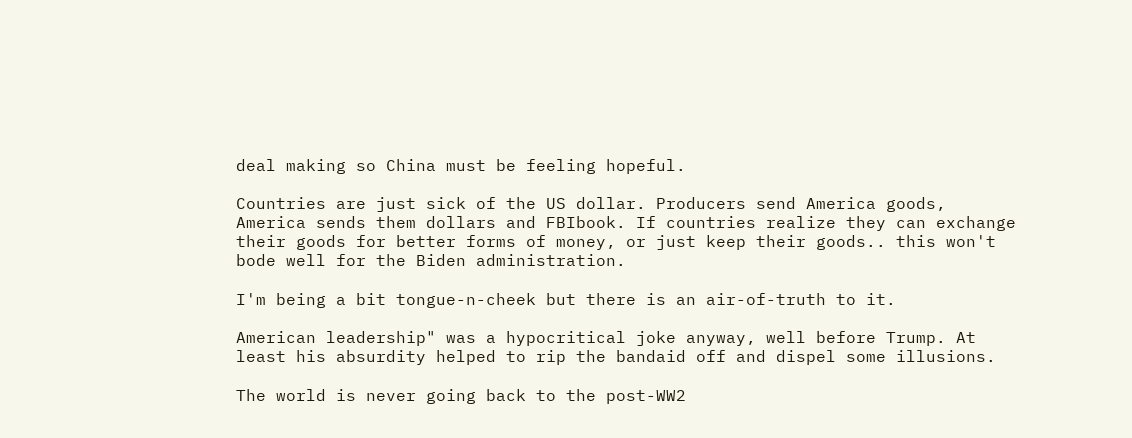deal making so China must be feeling hopeful.

Countries are just sick of the US dollar. Producers send America goods, America sends them dollars and FBIbook. If countries realize they can exchange their goods for better forms of money, or just keep their goods.. this won't bode well for the Biden administration.

I'm being a bit tongue-n-cheek but there is an air-of-truth to it.

American leadership" was a hypocritical joke anyway, well before Trump. At least his absurdity helped to rip the bandaid off and dispel some illusions.

The world is never going back to the post-WW2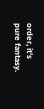order, it's pure fantasy.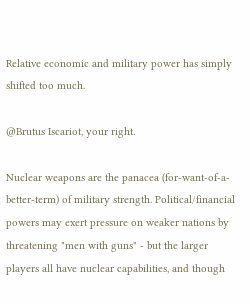Relative economic and military power has simply shifted too much.

@Brutus Iscariot, your right.

Nuclear weapons are the panacea (for-want-of-a-better-term) of military strength. Political/financial powers may exert pressure on weaker nations by threatening "men with guns" - but the larger players all have nuclear capabilities, and though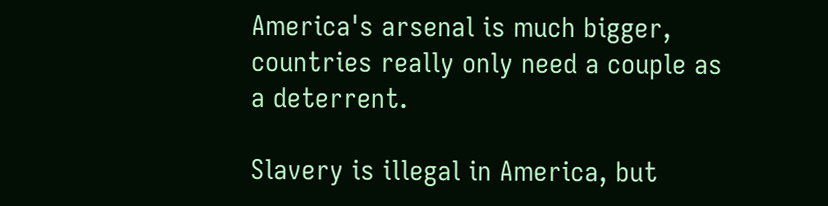America's arsenal is much bigger, countries really only need a couple as a deterrent.

Slavery is illegal in America, but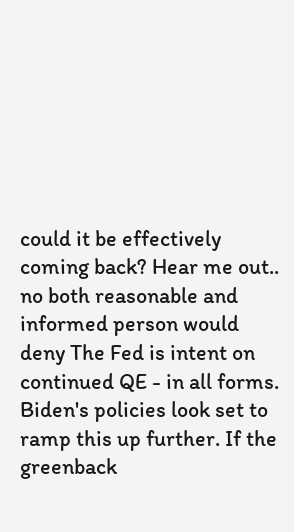could it be effectively coming back? Hear me out.. no both reasonable and informed person would deny The Fed is intent on continued QE - in all forms. Biden's policies look set to ramp this up further. If the greenback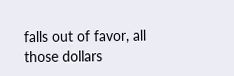falls out of favor, all those dollars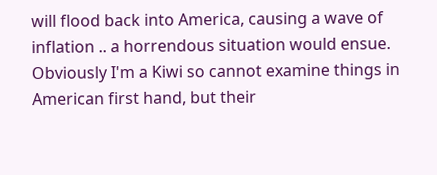will flood back into America, causing a wave of inflation .. a horrendous situation would ensue. Obviously I'm a Kiwi so cannot examine things in American first hand, but their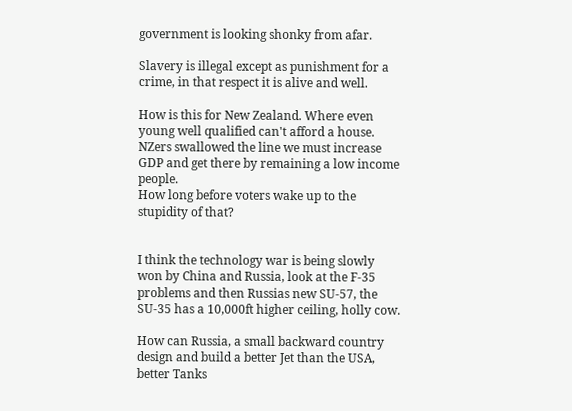government is looking shonky from afar.

Slavery is illegal except as punishment for a crime, in that respect it is alive and well.

How is this for New Zealand. Where even young well qualified can't afford a house.
NZers swallowed the line we must increase GDP and get there by remaining a low income people.
How long before voters wake up to the stupidity of that?


I think the technology war is being slowly won by China and Russia, look at the F-35 problems and then Russias new SU-57, the SU-35 has a 10,000ft higher ceiling, holly cow.

How can Russia, a small backward country design and build a better Jet than the USA, better Tanks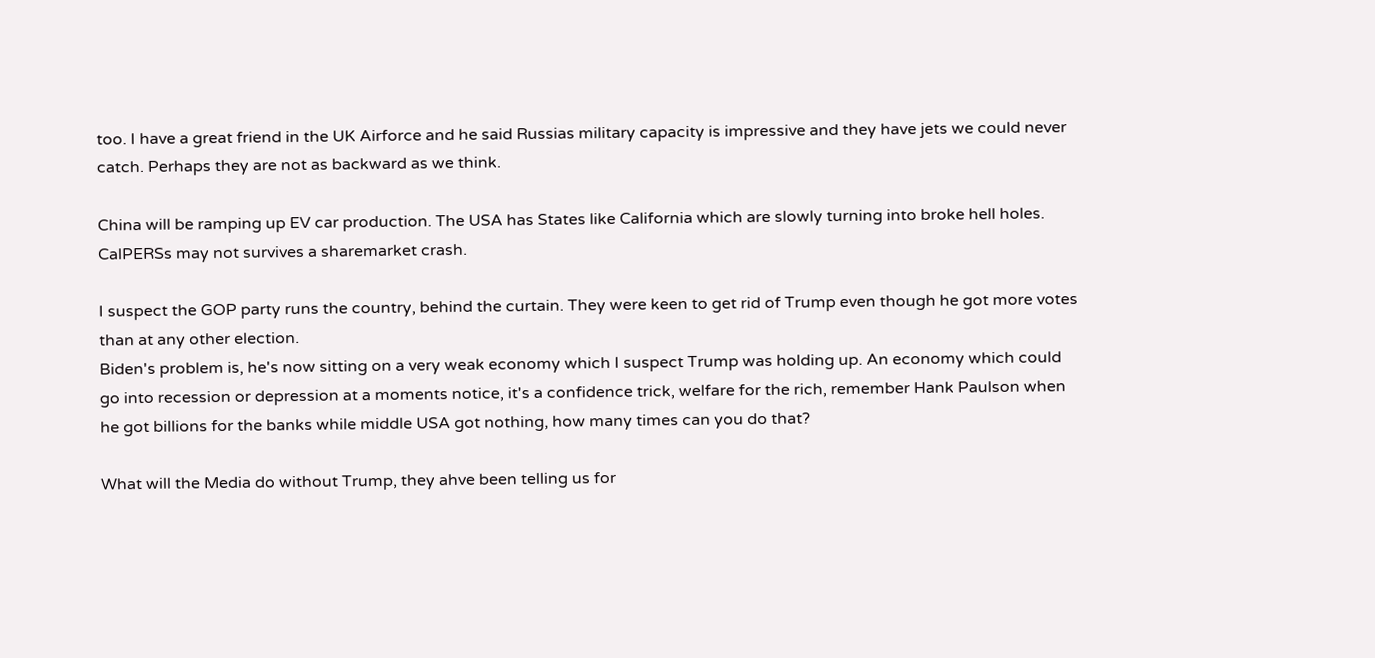too. I have a great friend in the UK Airforce and he said Russias military capacity is impressive and they have jets we could never catch. Perhaps they are not as backward as we think.

China will be ramping up EV car production. The USA has States like California which are slowly turning into broke hell holes. CalPERSs may not survives a sharemarket crash.

I suspect the GOP party runs the country, behind the curtain. They were keen to get rid of Trump even though he got more votes than at any other election.
Biden's problem is, he's now sitting on a very weak economy which I suspect Trump was holding up. An economy which could go into recession or depression at a moments notice, it's a confidence trick, welfare for the rich, remember Hank Paulson when he got billions for the banks while middle USA got nothing, how many times can you do that?

What will the Media do without Trump, they ahve been telling us for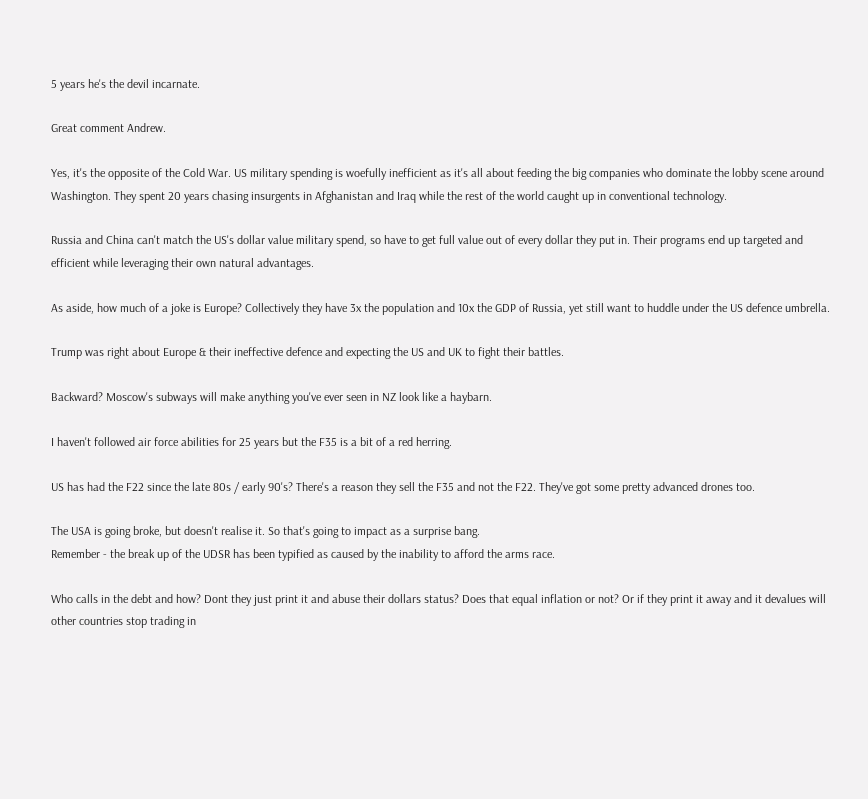5 years he's the devil incarnate.

Great comment Andrew.

Yes, it's the opposite of the Cold War. US military spending is woefully inefficient as it's all about feeding the big companies who dominate the lobby scene around Washington. They spent 20 years chasing insurgents in Afghanistan and Iraq while the rest of the world caught up in conventional technology.

Russia and China can't match the US's dollar value military spend, so have to get full value out of every dollar they put in. Their programs end up targeted and efficient while leveraging their own natural advantages.

As aside, how much of a joke is Europe? Collectively they have 3x the population and 10x the GDP of Russia, yet still want to huddle under the US defence umbrella.

Trump was right about Europe & their ineffective defence and expecting the US and UK to fight their battles.

Backward? Moscow's subways will make anything you've ever seen in NZ look like a haybarn.

I haven't followed air force abilities for 25 years but the F35 is a bit of a red herring.

US has had the F22 since the late 80s / early 90's? There's a reason they sell the F35 and not the F22. They've got some pretty advanced drones too.

The USA is going broke, but doesn't realise it. So that's going to impact as a surprise bang.
Remember - the break up of the UDSR has been typified as caused by the inability to afford the arms race.

Who calls in the debt and how? Dont they just print it and abuse their dollars status? Does that equal inflation or not? Or if they print it away and it devalues will other countries stop trading in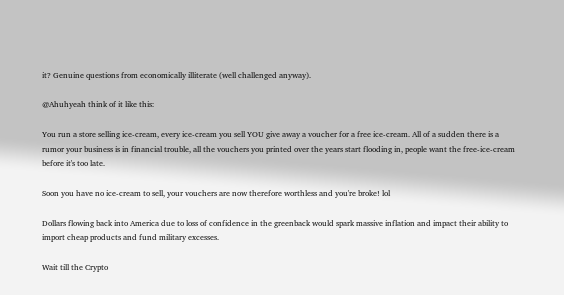it? Genuine questions from economically illiterate (well challenged anyway).

@Ahuhyeah think of it like this:

You run a store selling ice-cream, every ice-cream you sell YOU give away a voucher for a free ice-cream. All of a sudden there is a rumor your business is in financial trouble, all the vouchers you printed over the years start flooding in, people want the free-ice-cream before it's too late.

Soon you have no ice-cream to sell, your vouchers are now therefore worthless and you're broke! lol

Dollars flowing back into America due to loss of confidence in the greenback would spark massive inflation and impact their ability to import cheap products and fund military excesses.

Wait till the Crypto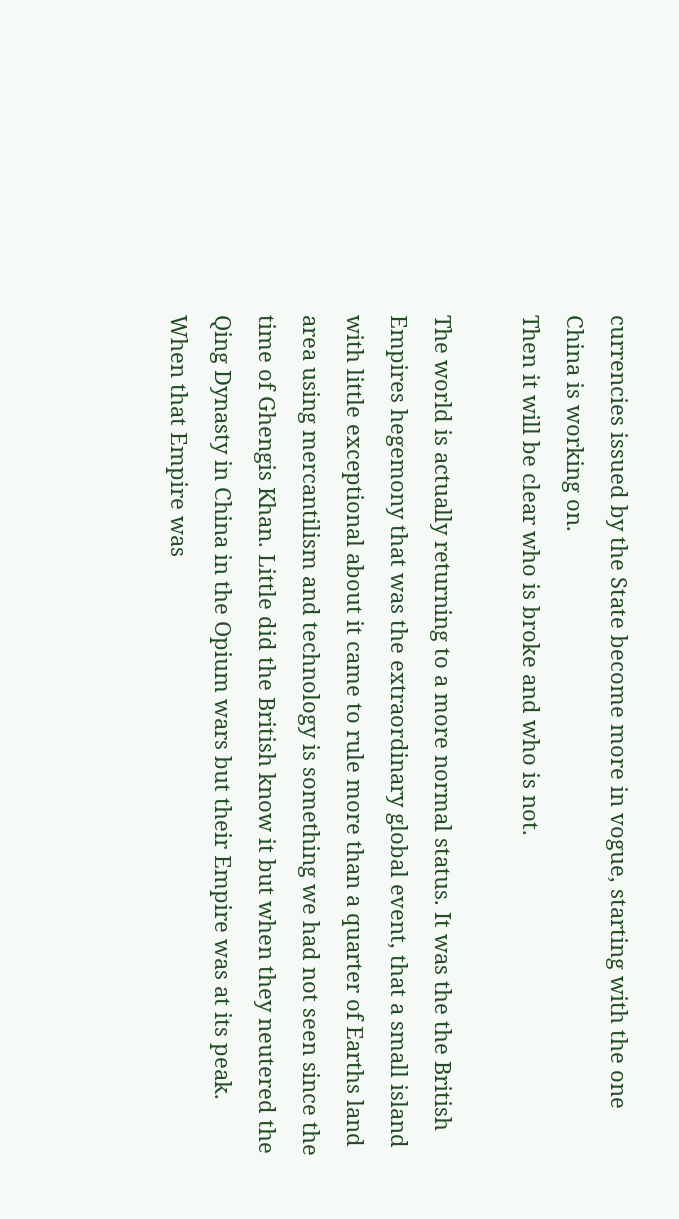currencies issued by the State become more in vogue, starting with the one China is working on.
Then it will be clear who is broke and who is not.

The world is actually returning to a more normal status. It was the the British Empires hegemony that was the extraordinary global event, that a small island with little exceptional about it came to rule more than a quarter of Earths land area using mercantilism and technology is something we had not seen since the time of Ghengis Khan. Little did the British know it but when they neutered the Qing Dynasty in China in the Opium wars but their Empire was at its peak. When that Empire was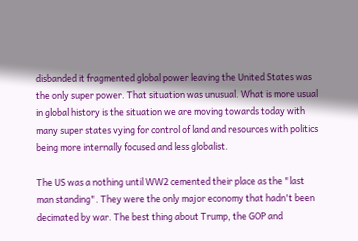disbanded it fragmented global power leaving the United States was the only super power. That situation was unusual. What is more usual in global history is the situation we are moving towards today with many super states vying for control of land and resources with politics being more internally focused and less globalist.

The US was a nothing until WW2 cemented their place as the "last man standing". They were the only major economy that hadn't been decimated by war. The best thing about Trump, the GOP and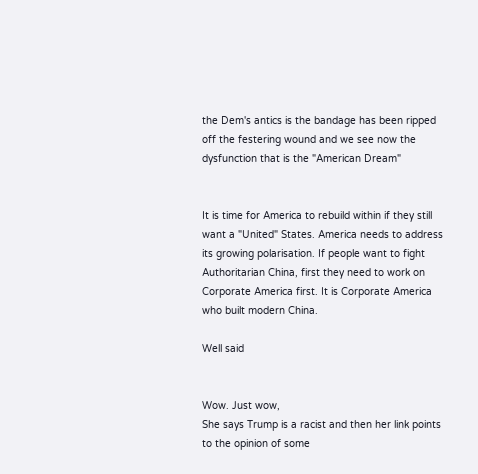the Dem's antics is the bandage has been ripped off the festering wound and we see now the dysfunction that is the "American Dream"


It is time for America to rebuild within if they still want a "United" States. America needs to address its growing polarisation. If people want to fight Authoritarian China, first they need to work on Corporate America first. It is Corporate America who built modern China.

Well said


Wow. Just wow,
She says Trump is a racist and then her link points to the opinion of some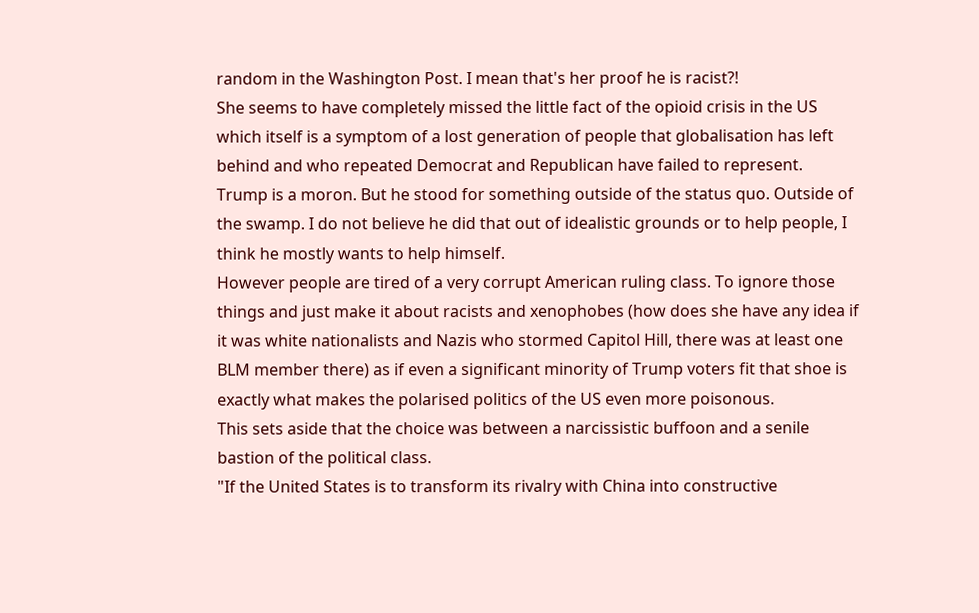random in the Washington Post. I mean that's her proof he is racist?!
She seems to have completely missed the little fact of the opioid crisis in the US which itself is a symptom of a lost generation of people that globalisation has left behind and who repeated Democrat and Republican have failed to represent.
Trump is a moron. But he stood for something outside of the status quo. Outside of the swamp. I do not believe he did that out of idealistic grounds or to help people, I think he mostly wants to help himself.
However people are tired of a very corrupt American ruling class. To ignore those things and just make it about racists and xenophobes (how does she have any idea if it was white nationalists and Nazis who stormed Capitol Hill, there was at least one BLM member there) as if even a significant minority of Trump voters fit that shoe is exactly what makes the polarised politics of the US even more poisonous.
This sets aside that the choice was between a narcissistic buffoon and a senile bastion of the political class.
"If the United States is to transform its rivalry with China into constructive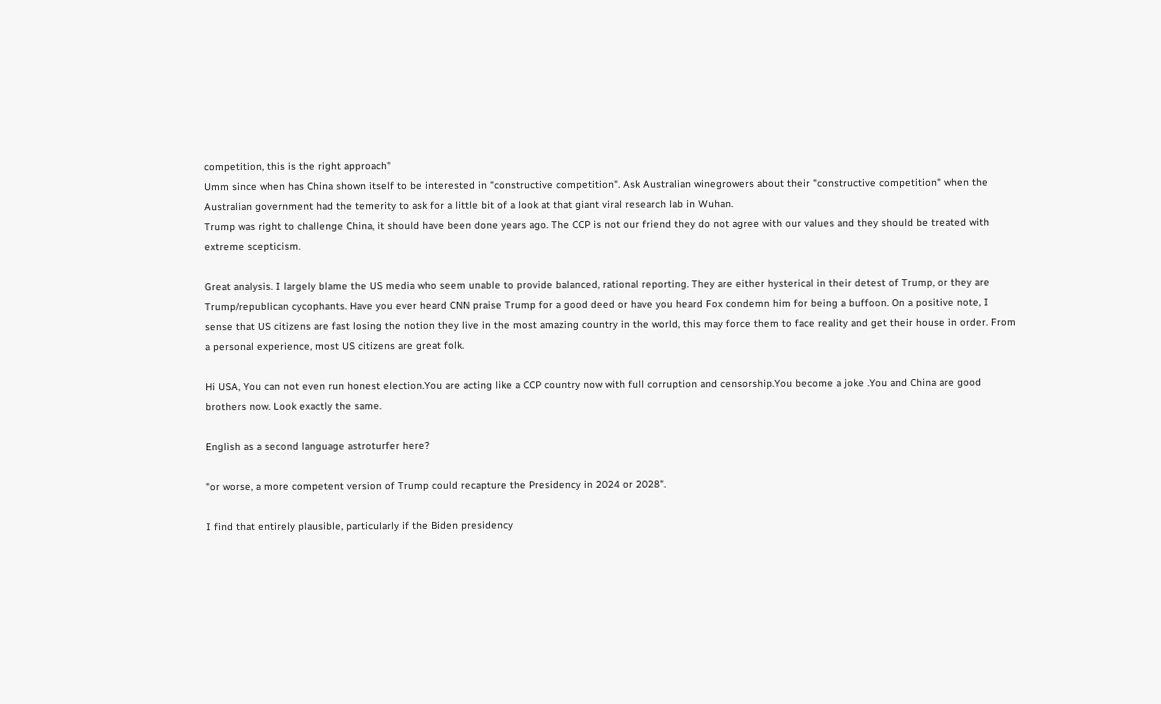competition, this is the right approach"
Umm since when has China shown itself to be interested in "constructive competition". Ask Australian winegrowers about their "constructive competition" when the Australian government had the temerity to ask for a little bit of a look at that giant viral research lab in Wuhan.
Trump was right to challenge China, it should have been done years ago. The CCP is not our friend they do not agree with our values and they should be treated with extreme scepticism.

Great analysis. I largely blame the US media who seem unable to provide balanced, rational reporting. They are either hysterical in their detest of Trump, or they are Trump/republican cycophants. Have you ever heard CNN praise Trump for a good deed or have you heard Fox condemn him for being a buffoon. On a positive note, I sense that US citizens are fast losing the notion they live in the most amazing country in the world, this may force them to face reality and get their house in order. From a personal experience, most US citizens are great folk.

Hi USA, You can not even run honest election.You are acting like a CCP country now with full corruption and censorship.You become a joke .You and China are good brothers now. Look exactly the same.

English as a second language astroturfer here?

"or worse, a more competent version of Trump could recapture the Presidency in 2024 or 2028".

I find that entirely plausible, particularly if the Biden presidency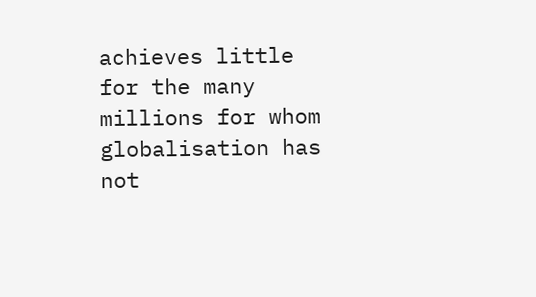achieves little for the many millions for whom globalisation has not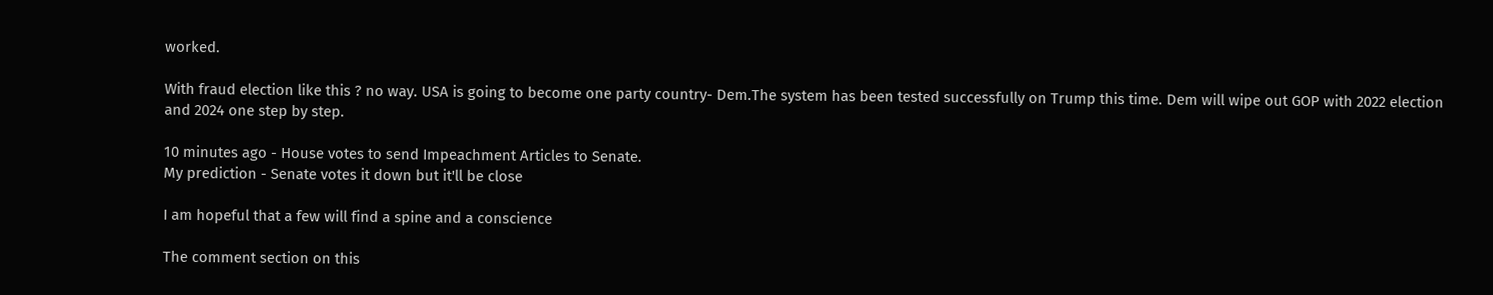worked.

With fraud election like this ? no way. USA is going to become one party country- Dem.The system has been tested successfully on Trump this time. Dem will wipe out GOP with 2022 election and 2024 one step by step.

10 minutes ago - House votes to send Impeachment Articles to Senate.
My prediction - Senate votes it down but it'll be close

I am hopeful that a few will find a spine and a conscience

The comment section on this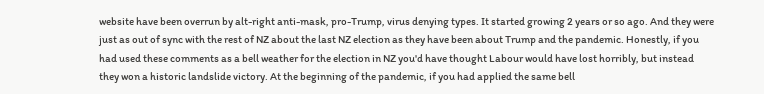website have been overrun by alt-right anti-mask, pro-Trump, virus denying types. It started growing 2 years or so ago. And they were just as out of sync with the rest of NZ about the last NZ election as they have been about Trump and the pandemic. Honestly, if you had used these comments as a bell weather for the election in NZ you'd have thought Labour would have lost horribly, but instead they won a historic landslide victory. At the beginning of the pandemic, if you had applied the same bell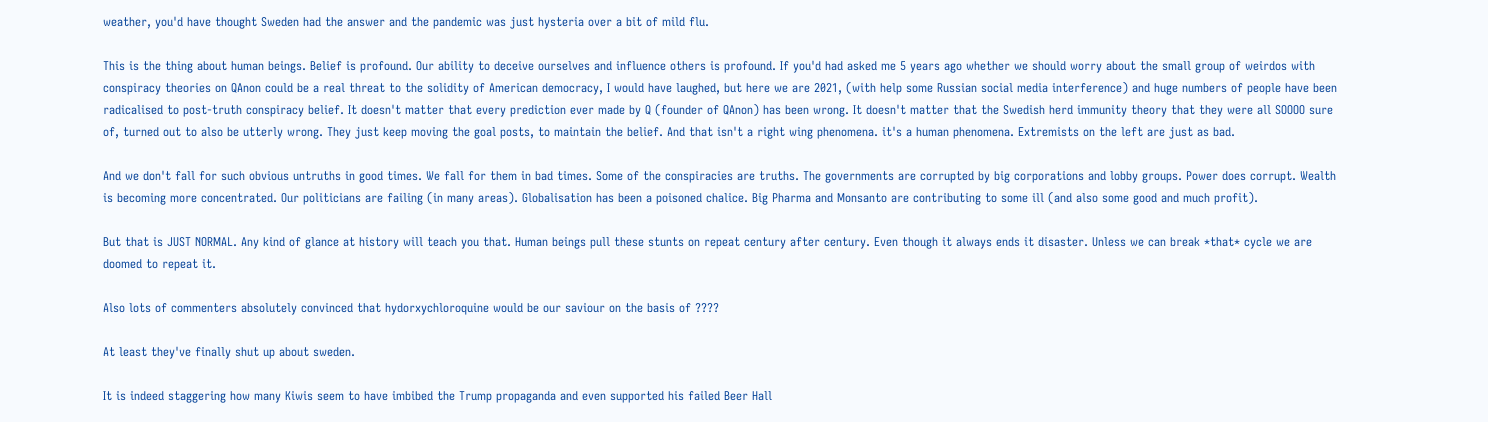weather, you'd have thought Sweden had the answer and the pandemic was just hysteria over a bit of mild flu.

This is the thing about human beings. Belief is profound. Our ability to deceive ourselves and influence others is profound. If you'd had asked me 5 years ago whether we should worry about the small group of weirdos with conspiracy theories on QAnon could be a real threat to the solidity of American democracy, I would have laughed, but here we are 2021, (with help some Russian social media interference) and huge numbers of people have been radicalised to post-truth conspiracy belief. It doesn't matter that every prediction ever made by Q (founder of QAnon) has been wrong. It doesn't matter that the Swedish herd immunity theory that they were all SOOOO sure of, turned out to also be utterly wrong. They just keep moving the goal posts, to maintain the belief. And that isn't a right wing phenomena. it's a human phenomena. Extremists on the left are just as bad.

And we don't fall for such obvious untruths in good times. We fall for them in bad times. Some of the conspiracies are truths. The governments are corrupted by big corporations and lobby groups. Power does corrupt. Wealth is becoming more concentrated. Our politicians are failing (in many areas). Globalisation has been a poisoned chalice. Big Pharma and Monsanto are contributing to some ill (and also some good and much profit).

But that is JUST NORMAL. Any kind of glance at history will teach you that. Human beings pull these stunts on repeat century after century. Even though it always ends it disaster. Unless we can break *that* cycle we are doomed to repeat it.

Also lots of commenters absolutely convinced that hydorxychloroquine would be our saviour on the basis of ????

At least they've finally shut up about sweden.

It is indeed staggering how many Kiwis seem to have imbibed the Trump propaganda and even supported his failed Beer Hall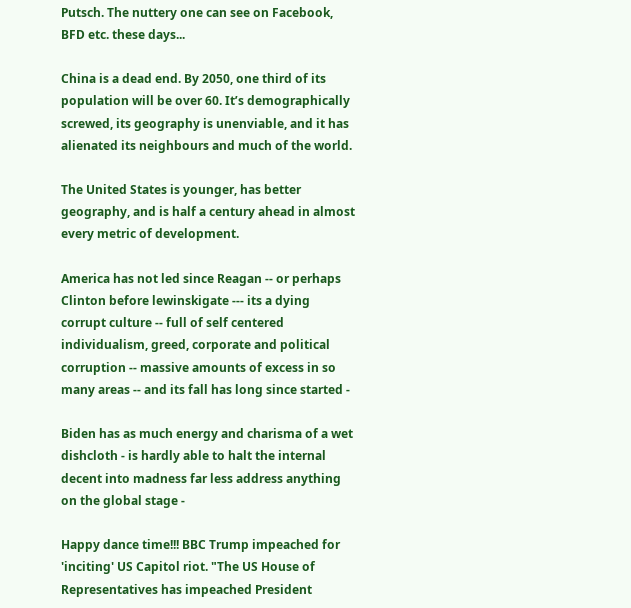Putsch. The nuttery one can see on Facebook, BFD etc. these days...

China is a dead end. By 2050, one third of its population will be over 60. It’s demographically screwed, its geography is unenviable, and it has alienated its neighbours and much of the world.

The United States is younger, has better geography, and is half a century ahead in almost every metric of development.

America has not led since Reagan -- or perhaps Clinton before lewinskigate --- its a dying corrupt culture -- full of self centered individualism, greed, corporate and political corruption -- massive amounts of excess in so many areas -- and its fall has long since started -

Biden has as much energy and charisma of a wet dishcloth - is hardly able to halt the internal decent into madness far less address anything on the global stage -

Happy dance time!!! BBC Trump impeached for 'inciting' US Capitol riot. "The US House of Representatives has impeached President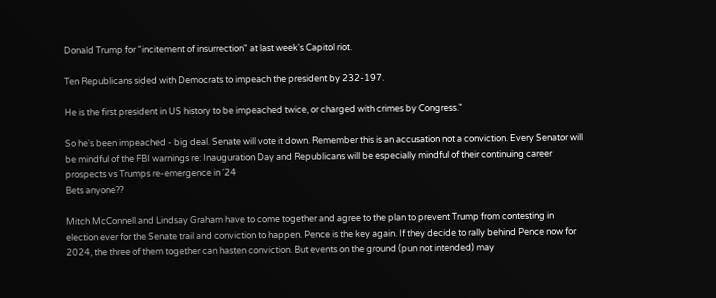Donald Trump for "incitement of insurrection" at last week's Capitol riot.

Ten Republicans sided with Democrats to impeach the president by 232-197.

He is the first president in US history to be impeached twice, or charged with crimes by Congress."

So he's been impeached - big deal. Senate will vote it down. Remember this is an accusation not a conviction. Every Senator will be mindful of the FBI warnings re: Inauguration Day and Republicans will be especially mindful of their continuing career prospects vs Trumps re-emergence in '24
Bets anyone??

Mitch McConnell and Lindsay Graham have to come together and agree to the plan to prevent Trump from contesting in election ever for the Senate trail and conviction to happen. Pence is the key again. If they decide to rally behind Pence now for 2024, the three of them together can hasten conviction. But events on the ground (pun not intended) may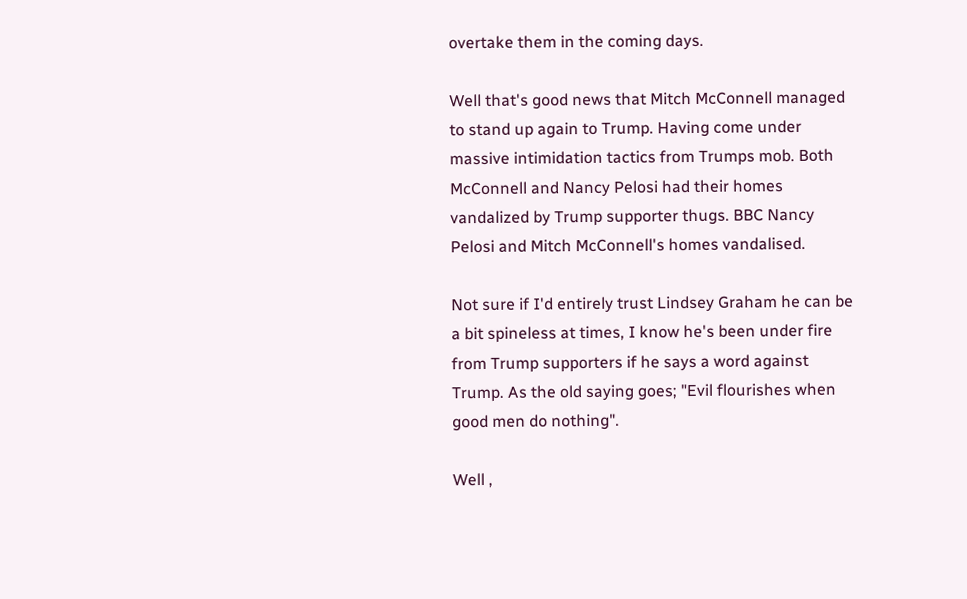overtake them in the coming days.

Well that's good news that Mitch McConnell managed to stand up again to Trump. Having come under massive intimidation tactics from Trumps mob. Both McConnell and Nancy Pelosi had their homes vandalized by Trump supporter thugs. BBC Nancy Pelosi and Mitch McConnell's homes vandalised.

Not sure if I'd entirely trust Lindsey Graham he can be a bit spineless at times, I know he's been under fire from Trump supporters if he says a word against Trump. As the old saying goes; "Evil flourishes when good men do nothing".

Well ,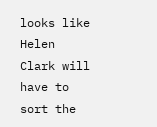looks like Helen Clark will have to sort the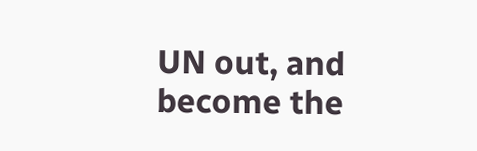UN out, and become the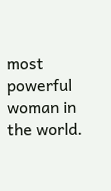most powerful woman in the world.